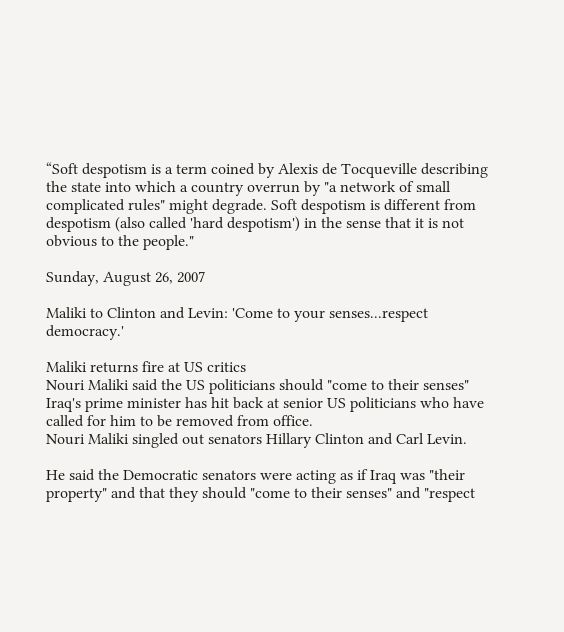“Soft despotism is a term coined by Alexis de Tocqueville describing the state into which a country overrun by "a network of small complicated rules" might degrade. Soft despotism is different from despotism (also called 'hard despotism') in the sense that it is not obvious to the people."

Sunday, August 26, 2007

Maliki to Clinton and Levin: 'Come to your senses...respect democracy.'

Maliki returns fire at US critics
Nouri Maliki said the US politicians should "come to their senses"
Iraq's prime minister has hit back at senior US politicians who have called for him to be removed from office.
Nouri Maliki singled out senators Hillary Clinton and Carl Levin.

He said the Democratic senators were acting as if Iraq was "their property" and that they should "come to their senses" and "respect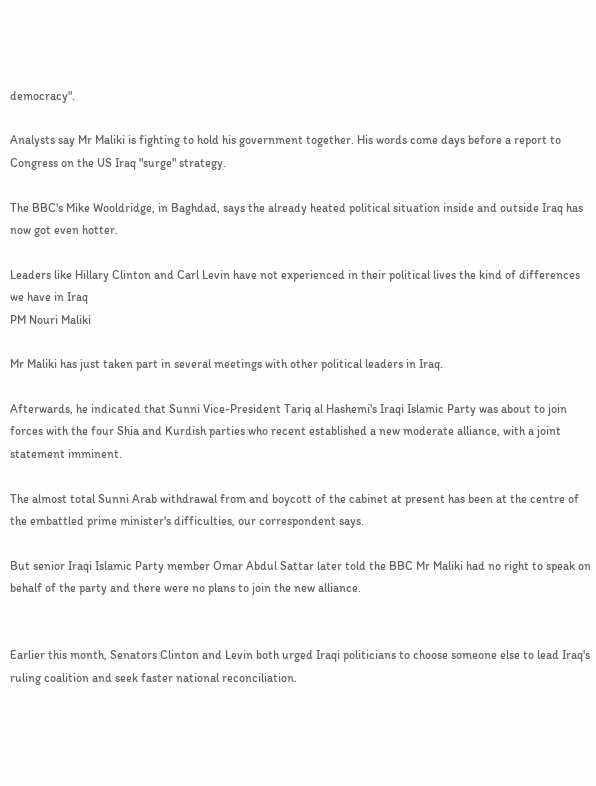democracy".

Analysts say Mr Maliki is fighting to hold his government together. His words come days before a report to Congress on the US Iraq "surge" strategy.

The BBC's Mike Wooldridge, in Baghdad, says the already heated political situation inside and outside Iraq has now got even hotter.

Leaders like Hillary Clinton and Carl Levin have not experienced in their political lives the kind of differences we have in Iraq
PM Nouri Maliki

Mr Maliki has just taken part in several meetings with other political leaders in Iraq.

Afterwards, he indicated that Sunni Vice-President Tariq al Hashemi's Iraqi Islamic Party was about to join forces with the four Shia and Kurdish parties who recent established a new moderate alliance, with a joint statement imminent.

The almost total Sunni Arab withdrawal from and boycott of the cabinet at present has been at the centre of the embattled prime minister's difficulties, our correspondent says.

But senior Iraqi Islamic Party member Omar Abdul Sattar later told the BBC Mr Maliki had no right to speak on behalf of the party and there were no plans to join the new alliance.


Earlier this month, Senators Clinton and Levin both urged Iraqi politicians to choose someone else to lead Iraq's ruling coalition and seek faster national reconciliation.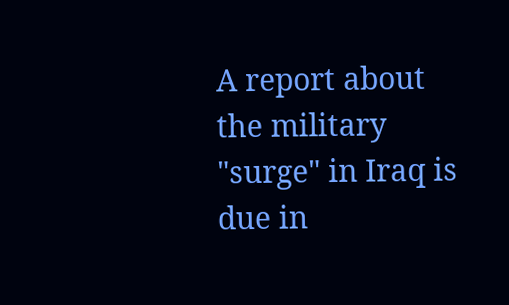A report about the military "surge" in Iraq is due in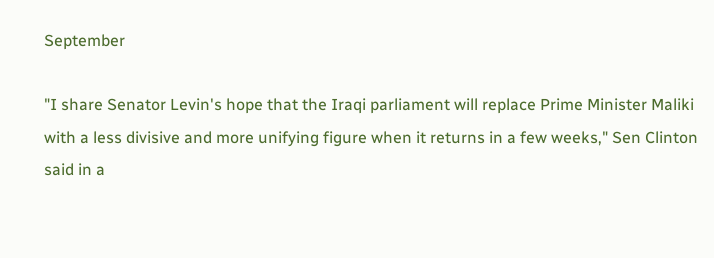September

"I share Senator Levin's hope that the Iraqi parliament will replace Prime Minister Maliki with a less divisive and more unifying figure when it returns in a few weeks," Sen Clinton said in a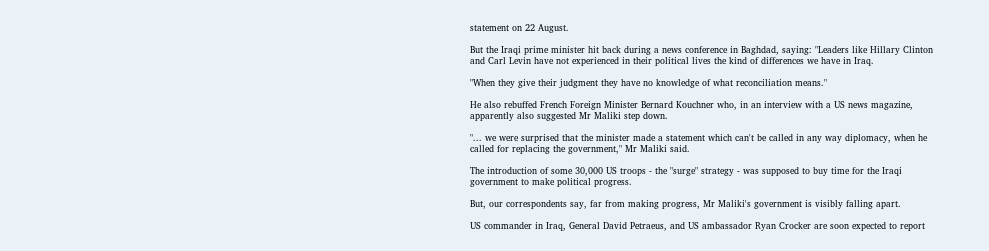statement on 22 August.

But the Iraqi prime minister hit back during a news conference in Baghdad, saying: "Leaders like Hillary Clinton and Carl Levin have not experienced in their political lives the kind of differences we have in Iraq.

"When they give their judgment they have no knowledge of what reconciliation means."

He also rebuffed French Foreign Minister Bernard Kouchner who, in an interview with a US news magazine, apparently also suggested Mr Maliki step down.

"... we were surprised that the minister made a statement which can't be called in any way diplomacy, when he called for replacing the government," Mr Maliki said.

The introduction of some 30,000 US troops - the "surge" strategy - was supposed to buy time for the Iraqi government to make political progress.

But, our correspondents say, far from making progress, Mr Maliki's government is visibly falling apart.

US commander in Iraq, General David Petraeus, and US ambassador Ryan Crocker are soon expected to report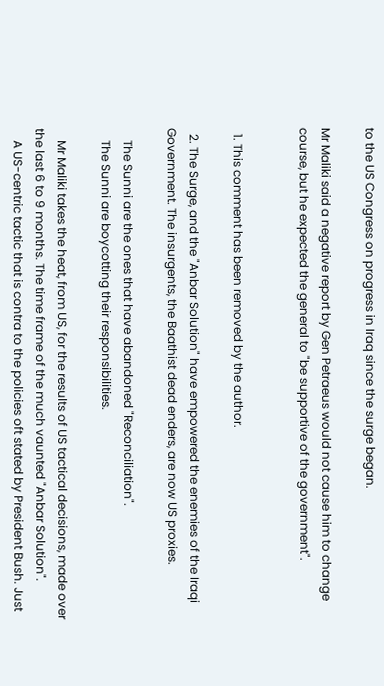to the US Congress on progress in Iraq since the surge began.

Mr Maliki said a negative report by Gen Petraeus would not cause him to change course, but he expected the general to "be supportive of the government".


  1. This comment has been removed by the author.

  2. The Surge, and the "Anbar Solution" have empowered the enemies of the Iraqi Government. The insurgents, the Baathist dead enders, are now US proxies.

    The Sunni are the ones that have abandoned "Reconciliation".
    The Sunni are boycotting their responsibilities.

    Mr Maliki takes the heat, from US, for the results of US tactical decisions, made over the last 6 to 9 months. The time frame of the much vaunted "Anbar Solution".
    A US-centric tactic that is contra to the policies oft stated by President Bush. Just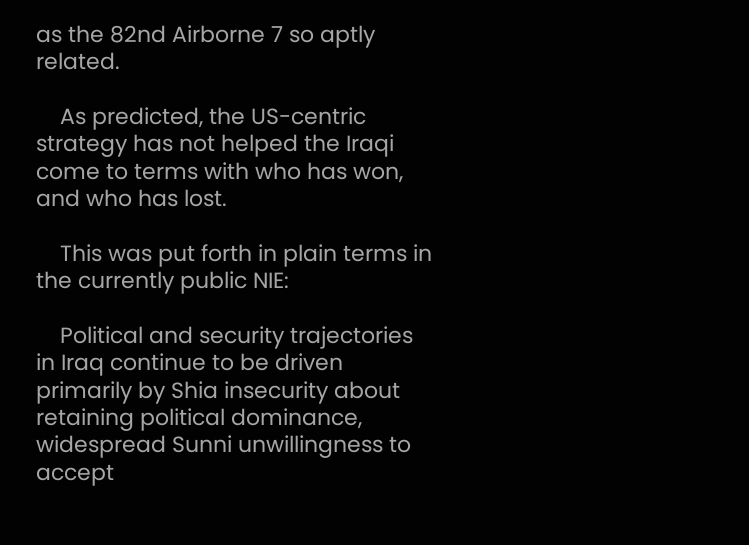as the 82nd Airborne 7 so aptly related.

    As predicted, the US-centric strategy has not helped the Iraqi come to terms with who has won, and who has lost.

    This was put forth in plain terms in the currently public NIE:

    Political and security trajectories in Iraq continue to be driven primarily by Shia insecurity about retaining political dominance, widespread Sunni unwillingness to accept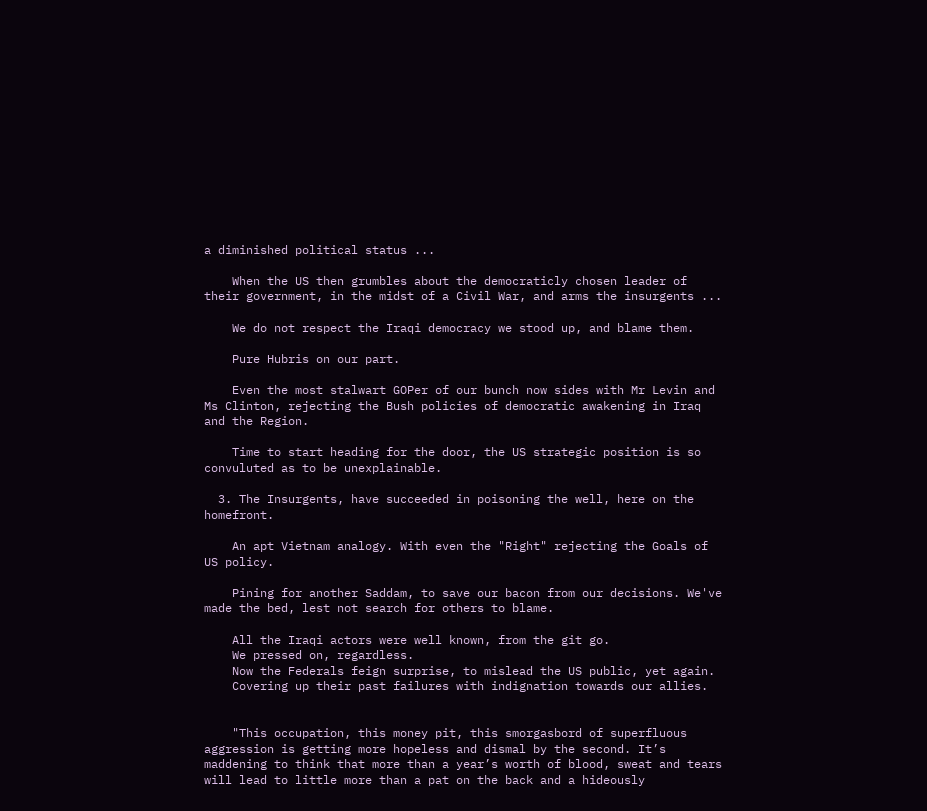a diminished political status ...

    When the US then grumbles about the democraticly chosen leader of their government, in the midst of a Civil War, and arms the insurgents ...

    We do not respect the Iraqi democracy we stood up, and blame them.

    Pure Hubris on our part.

    Even the most stalwart GOPer of our bunch now sides with Mr Levin and Ms Clinton, rejecting the Bush policies of democratic awakening in Iraq and the Region.

    Time to start heading for the door, the US strategic position is so convuluted as to be unexplainable.

  3. The Insurgents, have succeeded in poisoning the well, here on the homefront.

    An apt Vietnam analogy. With even the "Right" rejecting the Goals of US policy.

    Pining for another Saddam, to save our bacon from our decisions. We've made the bed, lest not search for others to blame.

    All the Iraqi actors were well known, from the git go.
    We pressed on, regardless.
    Now the Federals feign surprise, to mislead the US public, yet again.
    Covering up their past failures with indignation towards our allies.


    "This occupation, this money pit, this smorgasbord of superfluous aggression is getting more hopeless and dismal by the second. It’s maddening to think that more than a year’s worth of blood, sweat and tears will lead to little more than a pat on the back and a hideously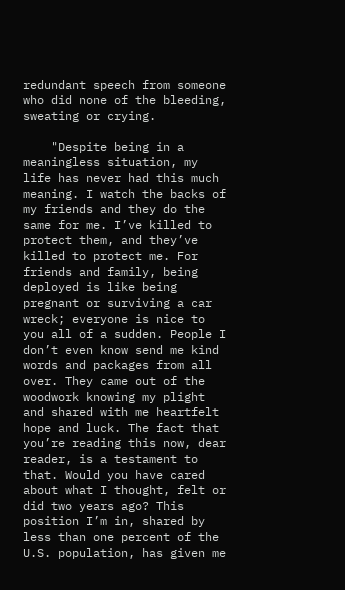redundant speech from someone who did none of the bleeding, sweating or crying.

    "Despite being in a meaningless situation, my life has never had this much meaning. I watch the backs of my friends and they do the same for me. I’ve killed to protect them, and they’ve killed to protect me. For friends and family, being deployed is like being pregnant or surviving a car wreck; everyone is nice to you all of a sudden. People I don’t even know send me kind words and packages from all over. They came out of the woodwork knowing my plight and shared with me heartfelt hope and luck. The fact that you’re reading this now, dear reader, is a testament to that. Would you have cared about what I thought, felt or did two years ago? This position I’m in, shared by less than one percent of the U.S. population, has given me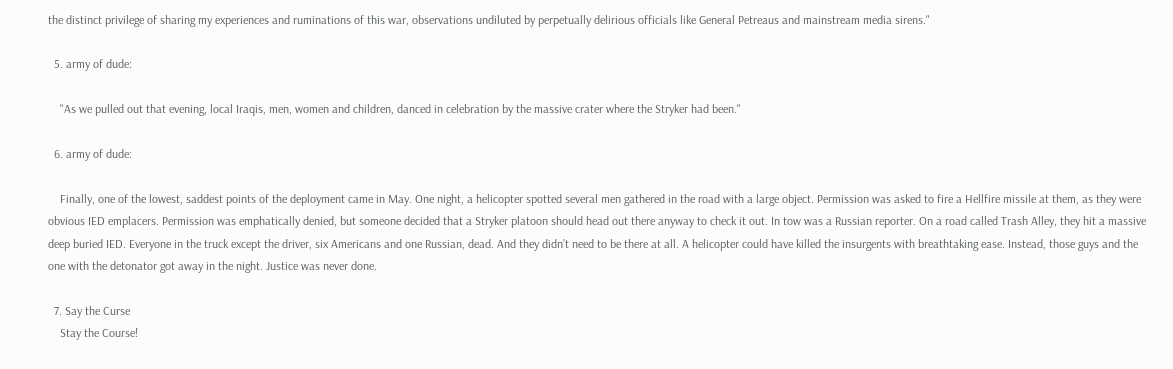the distinct privilege of sharing my experiences and ruminations of this war, observations undiluted by perpetually delirious officials like General Petreaus and mainstream media sirens."

  5. army of dude:

    "As we pulled out that evening, local Iraqis, men, women and children, danced in celebration by the massive crater where the Stryker had been."

  6. army of dude:

    Finally, one of the lowest, saddest points of the deployment came in May. One night, a helicopter spotted several men gathered in the road with a large object. Permission was asked to fire a Hellfire missile at them, as they were obvious IED emplacers. Permission was emphatically denied, but someone decided that a Stryker platoon should head out there anyway to check it out. In tow was a Russian reporter. On a road called Trash Alley, they hit a massive deep buried IED. Everyone in the truck except the driver, six Americans and one Russian, dead. And they didn’t need to be there at all. A helicopter could have killed the insurgents with breathtaking ease. Instead, those guys and the one with the detonator got away in the night. Justice was never done.

  7. Say the Curse
    Stay the Course!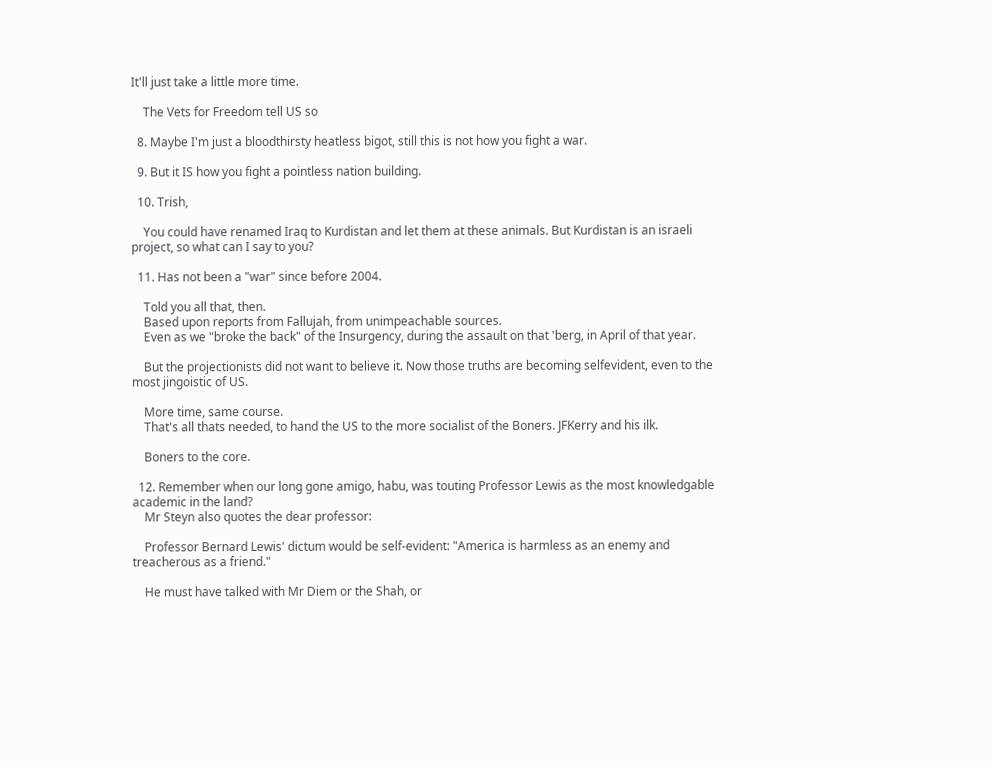It'll just take a little more time.

    The Vets for Freedom tell US so

  8. Maybe I'm just a bloodthirsty heatless bigot, still this is not how you fight a war.

  9. But it IS how you fight a pointless nation building.

  10. Trish,

    You could have renamed Iraq to Kurdistan and let them at these animals. But Kurdistan is an israeli project, so what can I say to you?

  11. Has not been a "war" since before 2004.

    Told you all that, then.
    Based upon reports from Fallujah, from unimpeachable sources.
    Even as we "broke the back" of the Insurgency, during the assault on that 'berg, in April of that year.

    But the projectionists did not want to believe it. Now those truths are becoming selfevident, even to the most jingoistic of US.

    More time, same course.
    That's all thats needed, to hand the US to the more socialist of the Boners. JFKerry and his ilk.

    Boners to the core.

  12. Remember when our long gone amigo, habu, was touting Professor Lewis as the most knowledgable academic in the land?
    Mr Steyn also quotes the dear professor:

    Professor Bernard Lewis' dictum would be self-evident: "America is harmless as an enemy and treacherous as a friend."

    He must have talked with Mr Diem or the Shah, or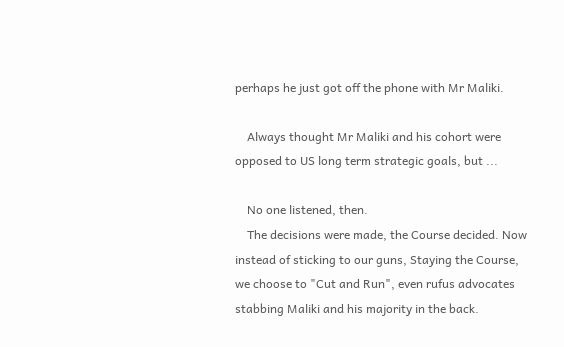perhaps he just got off the phone with Mr Maliki.

    Always thought Mr Maliki and his cohort were opposed to US long term strategic goals, but ...

    No one listened, then.
    The decisions were made, the Course decided. Now instead of sticking to our guns, Staying the Course, we choose to "Cut and Run", even rufus advocates stabbing Maliki and his majority in the back.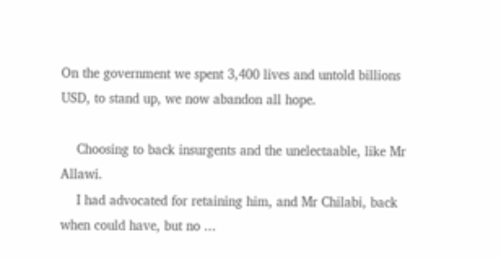On the government we spent 3,400 lives and untold billions USD, to stand up, we now abandon all hope.

    Choosing to back insurgents and the unelectaable, like Mr Allawi.
    I had advocated for retaining him, and Mr Chilabi, back when could have, but no ...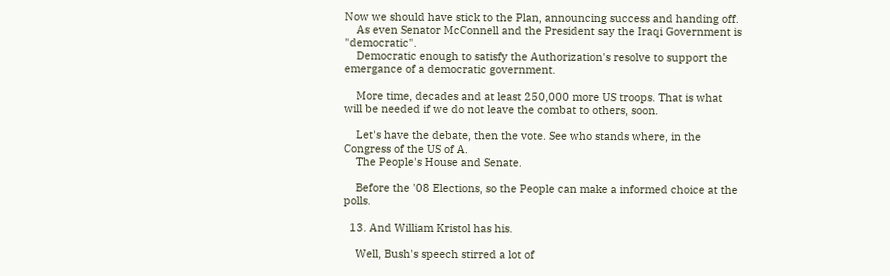Now we should have stick to the Plan, announcing success and handing off.
    As even Senator McConnell and the President say the Iraqi Government is "democratic".
    Democratic enough to satisfy the Authorization's resolve to support the emergance of a democratic government.

    More time, decades and at least 250,000 more US troops. That is what will be needed if we do not leave the combat to others, soon.

    Let's have the debate, then the vote. See who stands where, in the Congress of the US of A.
    The People's House and Senate.

    Before the '08 Elections, so the People can make a informed choice at the polls.

  13. And William Kristol has his.

    Well, Bush's speech stirred a lot of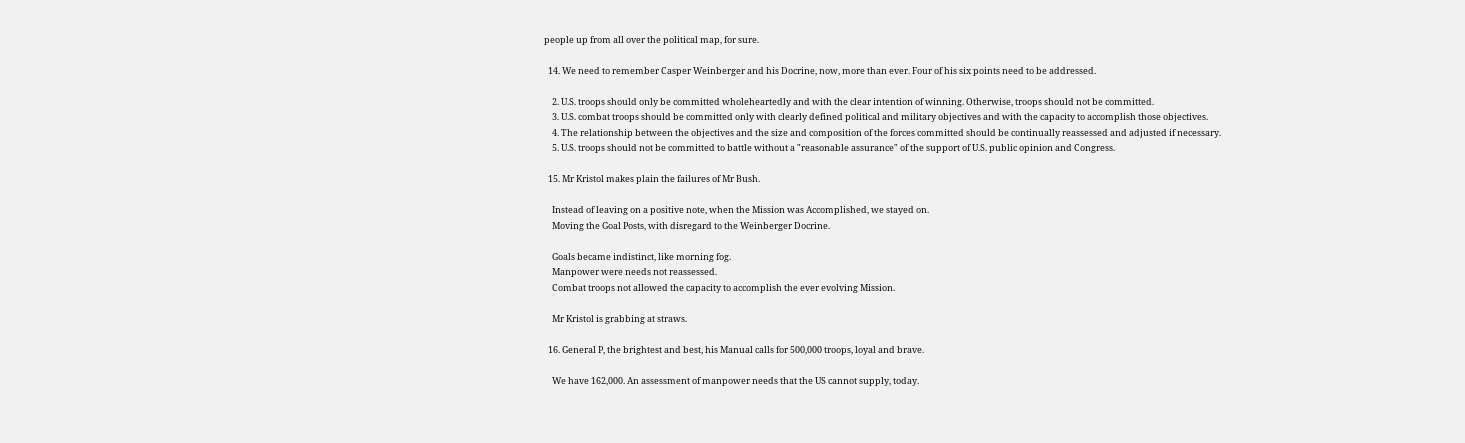people up from all over the political map, for sure.

  14. We need to remember Casper Weinberger and his Docrine, now, more than ever. Four of his six points need to be addressed.

    2. U.S. troops should only be committed wholeheartedly and with the clear intention of winning. Otherwise, troops should not be committed.
    3. U.S. combat troops should be committed only with clearly defined political and military objectives and with the capacity to accomplish those objectives.
    4. The relationship between the objectives and the size and composition of the forces committed should be continually reassessed and adjusted if necessary.
    5. U.S. troops should not be committed to battle without a "reasonable assurance" of the support of U.S. public opinion and Congress.

  15. Mr Kristol makes plain the failures of Mr Bush.

    Instead of leaving on a positive note, when the Mission was Accomplished, we stayed on.
    Moving the Goal Posts, with disregard to the Weinberger Docrine.

    Goals became indistinct, like morning fog.
    Manpower were needs not reassessed.
    Combat troops not allowed the capacity to accomplish the ever evolving Mission.

    Mr Kristol is grabbing at straws.

  16. General P, the brightest and best, his Manual calls for 500,000 troops, loyal and brave.

    We have 162,000. An assessment of manpower needs that the US cannot supply, today.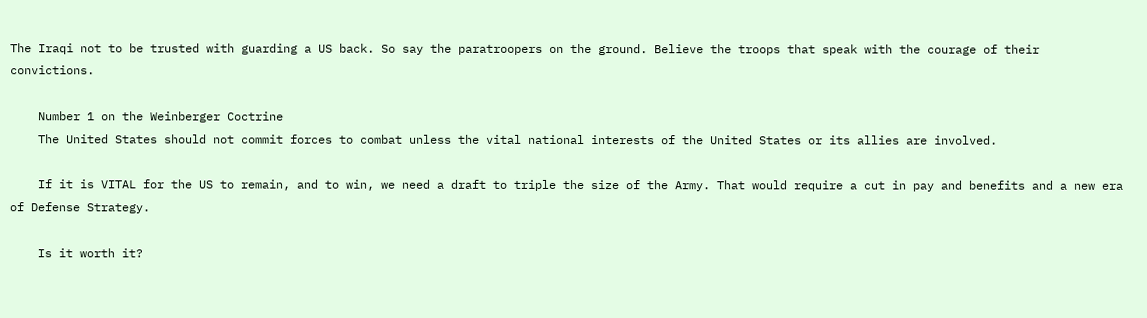The Iraqi not to be trusted with guarding a US back. So say the paratroopers on the ground. Believe the troops that speak with the courage of their convictions.

    Number 1 on the Weinberger Coctrine
    The United States should not commit forces to combat unless the vital national interests of the United States or its allies are involved.

    If it is VITAL for the US to remain, and to win, we need a draft to triple the size of the Army. That would require a cut in pay and benefits and a new era of Defense Strategy.

    Is it worth it?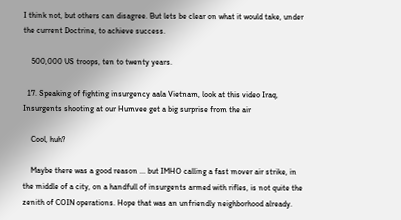I think not, but others can disagree. But lets be clear on what it would take, under the current Doctrine, to achieve success.

    500,000 US troops, ten to twenty years.

  17. Speaking of fighting insurgency aala Vietnam, look at this video Iraq, Insurgents shooting at our Humvee get a big surprise from the air

    Cool, huh?

    Maybe there was a good reason ... but IMHO calling a fast mover air strike, in the middle of a city, on a handfull of insurgents armed with rifles, is not quite the zenith of COIN operations. Hope that was an unfriendly neighborhood already.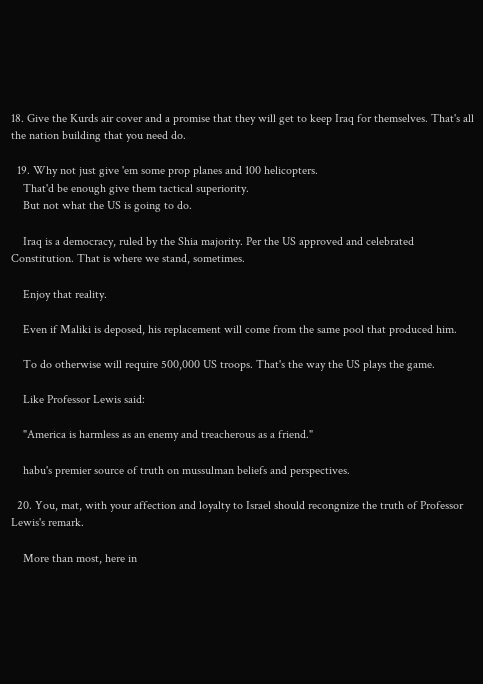18. Give the Kurds air cover and a promise that they will get to keep Iraq for themselves. That's all the nation building that you need do.

  19. Why not just give 'em some prop planes and 100 helicopters.
    That'd be enough give them tactical superiority.
    But not what the US is going to do.

    Iraq is a democracy, ruled by the Shia majority. Per the US approved and celebrated Constitution. That is where we stand, sometimes.

    Enjoy that reality.

    Even if Maliki is deposed, his replacement will come from the same pool that produced him.

    To do otherwise will require 500,000 US troops. That's the way the US plays the game.

    Like Professor Lewis said:

    "America is harmless as an enemy and treacherous as a friend."

    habu's premier source of truth on mussulman beliefs and perspectives.

  20. You, mat, with your affection and loyalty to Israel should recongnize the truth of Professor Lewis's remark.

    More than most, here in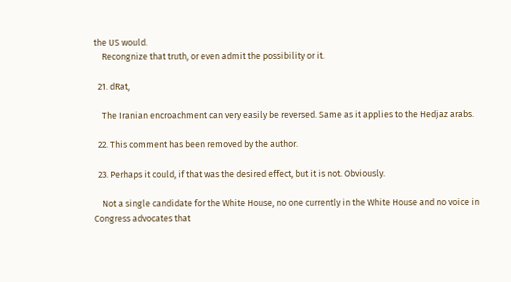the US would.
    Recongnize that truth, or even admit the possibility or it.

  21. dRat,

    The Iranian encroachment can very easily be reversed. Same as it applies to the Hedjaz arabs.

  22. This comment has been removed by the author.

  23. Perhaps it could, if that was the desired effect, but it is not. Obviously.

    Not a single candidate for the White House, no one currently in the White House and no voice in Congress advocates that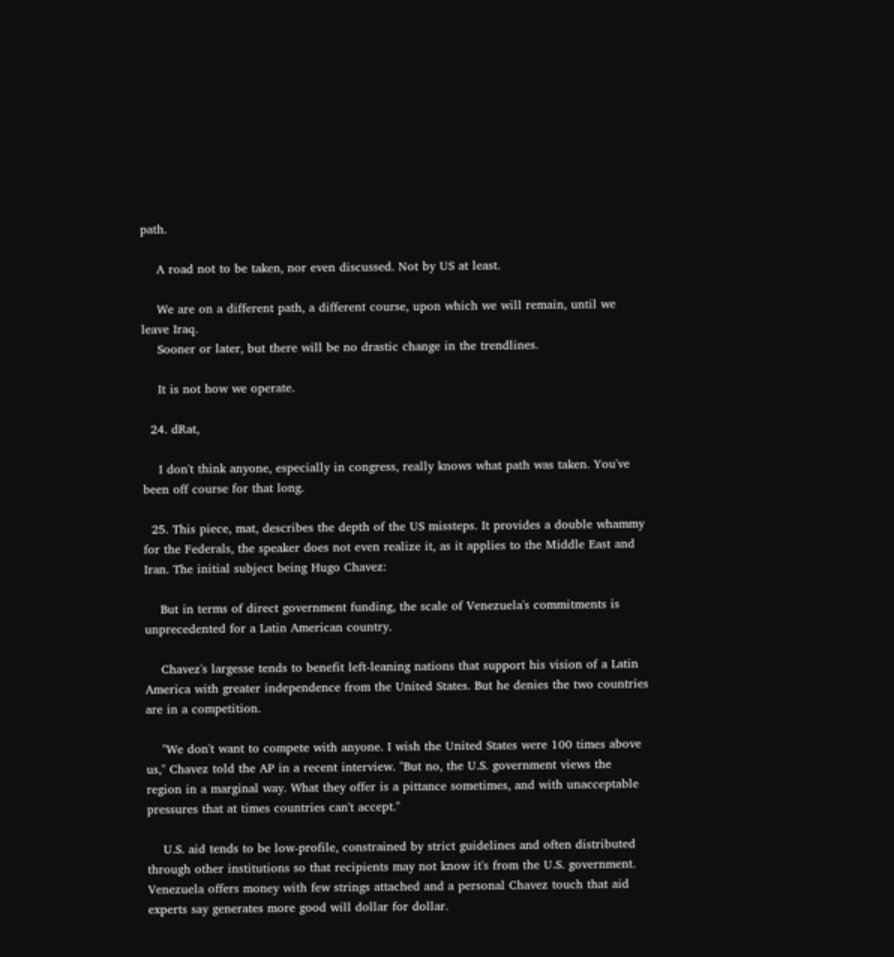path.

    A road not to be taken, nor even discussed. Not by US at least.

    We are on a different path, a different course, upon which we will remain, until we leave Iraq.
    Sooner or later, but there will be no drastic change in the trendlines.

    It is not how we operate.

  24. dRat,

    I don't think anyone, especially in congress, really knows what path was taken. You've been off course for that long.

  25. This piece, mat, describes the depth of the US missteps. It provides a double whammy for the Federals, the speaker does not even realize it, as it applies to the Middle East and Iran. The initial subject being Hugo Chavez:

    But in terms of direct government funding, the scale of Venezuela's commitments is unprecedented for a Latin American country.

    Chavez's largesse tends to benefit left-leaning nations that support his vision of a Latin America with greater independence from the United States. But he denies the two countries are in a competition.

    "We don't want to compete with anyone. I wish the United States were 100 times above us," Chavez told the AP in a recent interview. "But no, the U.S. government views the region in a marginal way. What they offer is a pittance sometimes, and with unacceptable pressures that at times countries can't accept."

    U.S. aid tends to be low-profile, constrained by strict guidelines and often distributed through other institutions so that recipients may not know it's from the U.S. government. Venezuela offers money with few strings attached and a personal Chavez touch that aid experts say generates more good will dollar for dollar.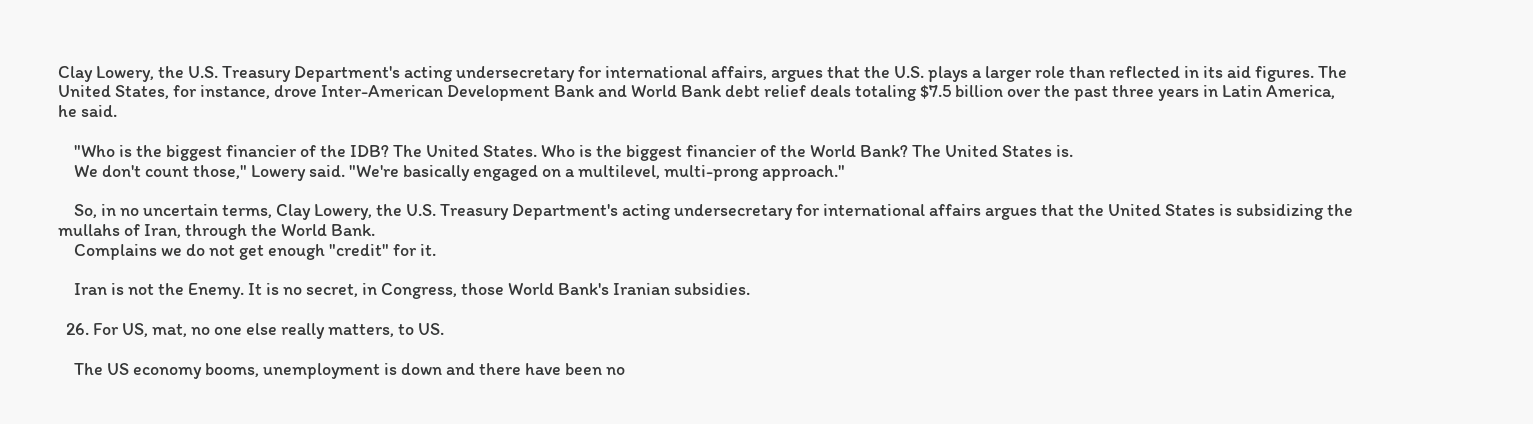Clay Lowery, the U.S. Treasury Department's acting undersecretary for international affairs, argues that the U.S. plays a larger role than reflected in its aid figures. The United States, for instance, drove Inter-American Development Bank and World Bank debt relief deals totaling $7.5 billion over the past three years in Latin America, he said.

    "Who is the biggest financier of the IDB? The United States. Who is the biggest financier of the World Bank? The United States is.
    We don't count those," Lowery said. "We're basically engaged on a multilevel, multi-prong approach."

    So, in no uncertain terms, Clay Lowery, the U.S. Treasury Department's acting undersecretary for international affairs argues that the United States is subsidizing the mullahs of Iran, through the World Bank.
    Complains we do not get enough "credit" for it.

    Iran is not the Enemy. It is no secret, in Congress, those World Bank's Iranian subsidies.

  26. For US, mat, no one else really matters, to US.

    The US economy booms, unemployment is down and there have been no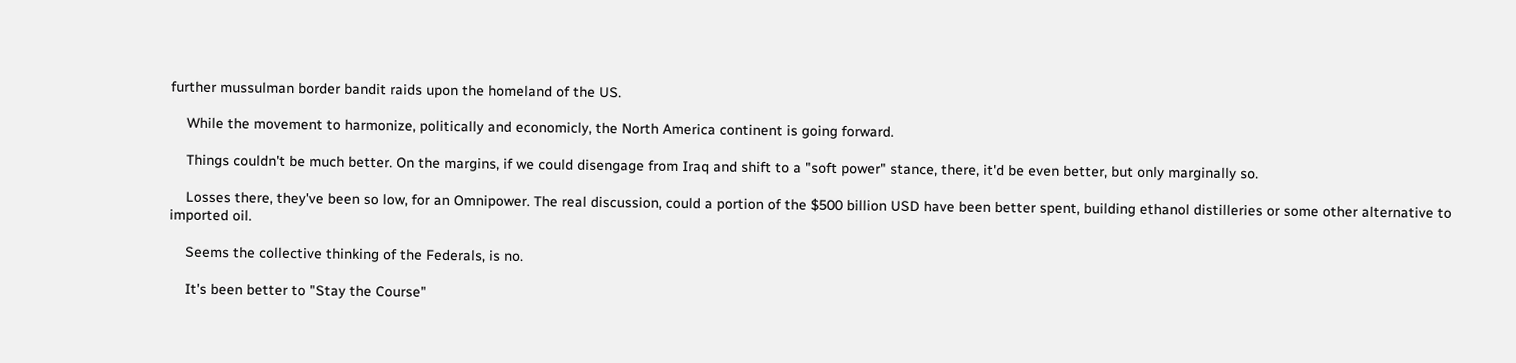further mussulman border bandit raids upon the homeland of the US.

    While the movement to harmonize, politically and economicly, the North America continent is going forward.

    Things couldn't be much better. On the margins, if we could disengage from Iraq and shift to a "soft power" stance, there, it'd be even better, but only marginally so.

    Losses there, they've been so low, for an Omnipower. The real discussion, could a portion of the $500 billion USD have been better spent, building ethanol distilleries or some other alternative to imported oil.

    Seems the collective thinking of the Federals, is no.

    It's been better to "Stay the Course"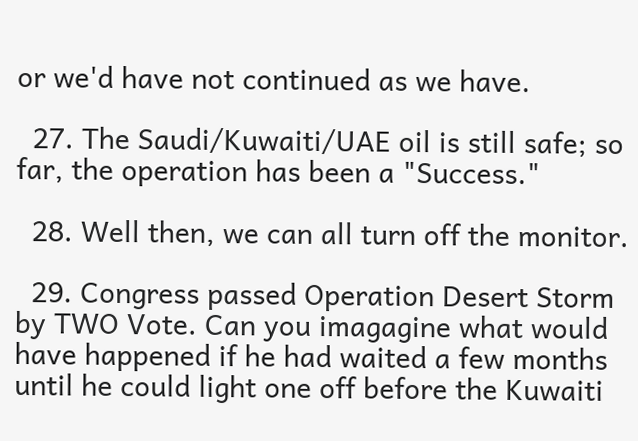or we'd have not continued as we have.

  27. The Saudi/Kuwaiti/UAE oil is still safe; so far, the operation has been a "Success."

  28. Well then, we can all turn off the monitor.

  29. Congress passed Operation Desert Storm by TWO Vote. Can you imagagine what would have happened if he had waited a few months until he could light one off before the Kuwaiti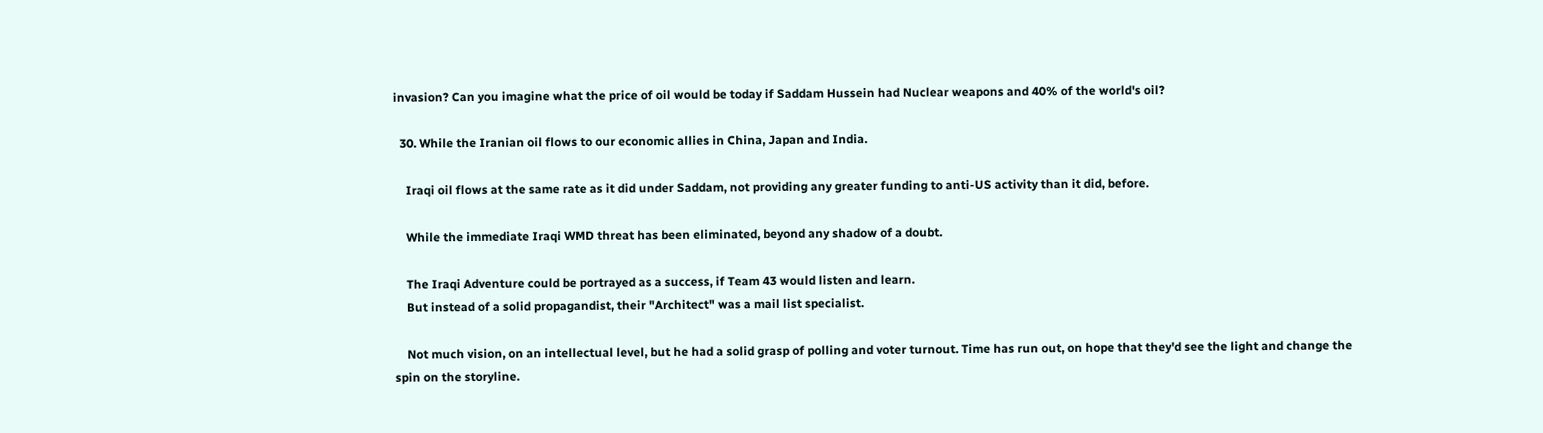invasion? Can you imagine what the price of oil would be today if Saddam Hussein had Nuclear weapons and 40% of the world's oil?

  30. While the Iranian oil flows to our economic allies in China, Japan and India.

    Iraqi oil flows at the same rate as it did under Saddam, not providing any greater funding to anti-US activity than it did, before.

    While the immediate Iraqi WMD threat has been eliminated, beyond any shadow of a doubt.

    The Iraqi Adventure could be portrayed as a success, if Team 43 would listen and learn.
    But instead of a solid propagandist, their "Architect" was a mail list specialist.

    Not much vision, on an intellectual level, but he had a solid grasp of polling and voter turnout. Time has run out, on hope that they'd see the light and change the spin on the storyline.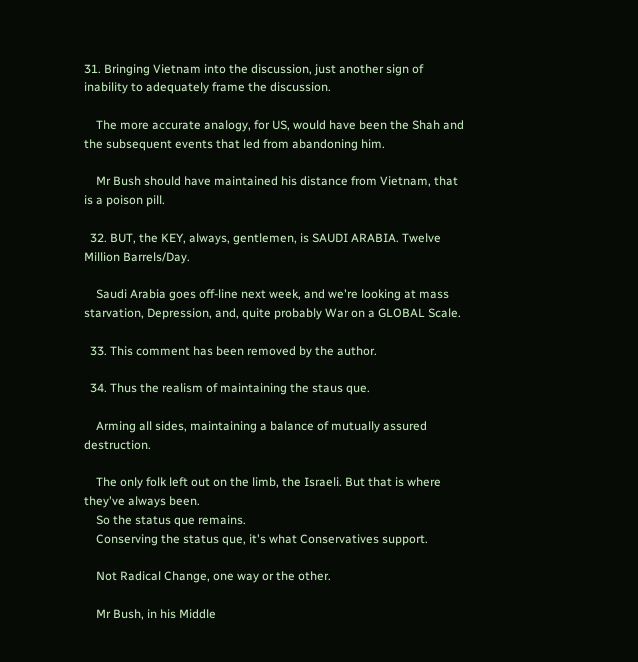31. Bringing Vietnam into the discussion, just another sign of inability to adequately frame the discussion.

    The more accurate analogy, for US, would have been the Shah and the subsequent events that led from abandoning him.

    Mr Bush should have maintained his distance from Vietnam, that is a poison pill.

  32. BUT, the KEY, always, gentlemen, is SAUDI ARABIA. Twelve Million Barrels/Day.

    Saudi Arabia goes off-line next week, and we're looking at mass starvation, Depression, and, quite probably War on a GLOBAL Scale.

  33. This comment has been removed by the author.

  34. Thus the realism of maintaining the staus que.

    Arming all sides, maintaining a balance of mutually assured destruction.

    The only folk left out on the limb, the Israeli. But that is where they've always been.
    So the status que remains.
    Conserving the status que, it's what Conservatives support.

    Not Radical Change, one way or the other.

    Mr Bush, in his Middle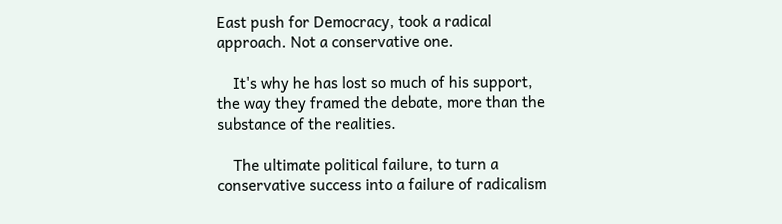East push for Democracy, took a radical approach. Not a conservative one.

    It's why he has lost so much of his support, the way they framed the debate, more than the substance of the realities.

    The ultimate political failure, to turn a conservative success into a failure of radicalism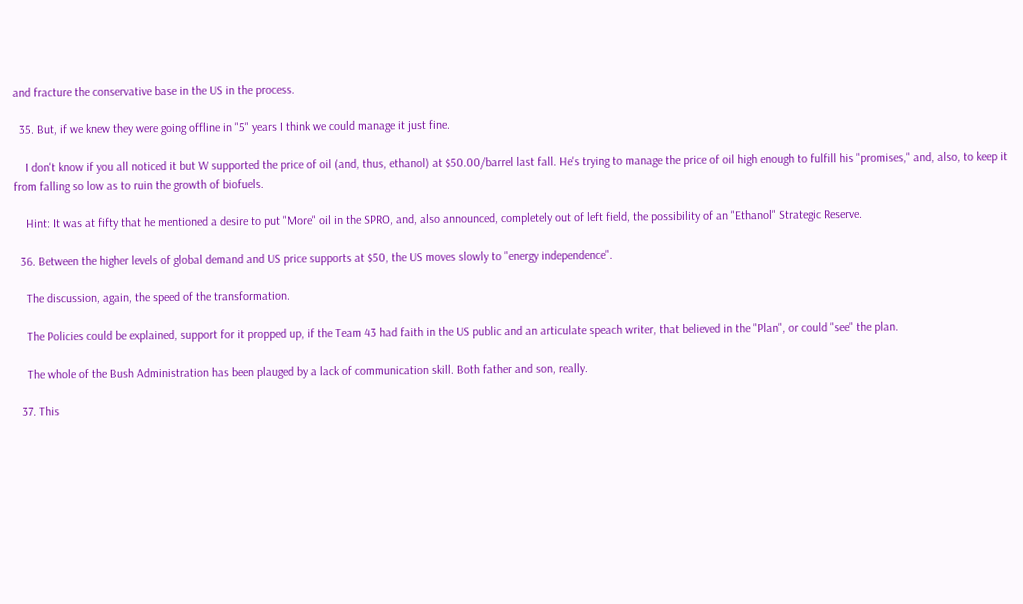and fracture the conservative base in the US in the process.

  35. But, if we knew they were going offline in "5" years I think we could manage it just fine.

    I don't know if you all noticed it but W supported the price of oil (and, thus, ethanol) at $50.00/barrel last fall. He's trying to manage the price of oil high enough to fulfill his "promises," and, also, to keep it from falling so low as to ruin the growth of biofuels.

    Hint: It was at fifty that he mentioned a desire to put "More" oil in the SPRO, and, also announced, completely out of left field, the possibility of an "Ethanol" Strategic Reserve.

  36. Between the higher levels of global demand and US price supports at $50, the US moves slowly to "energy independence".

    The discussion, again, the speed of the transformation.

    The Policies could be explained, support for it propped up, if the Team 43 had faith in the US public and an articulate speach writer, that believed in the "Plan", or could "see" the plan.

    The whole of the Bush Administration has been plauged by a lack of communication skill. Both father and son, really.

  37. This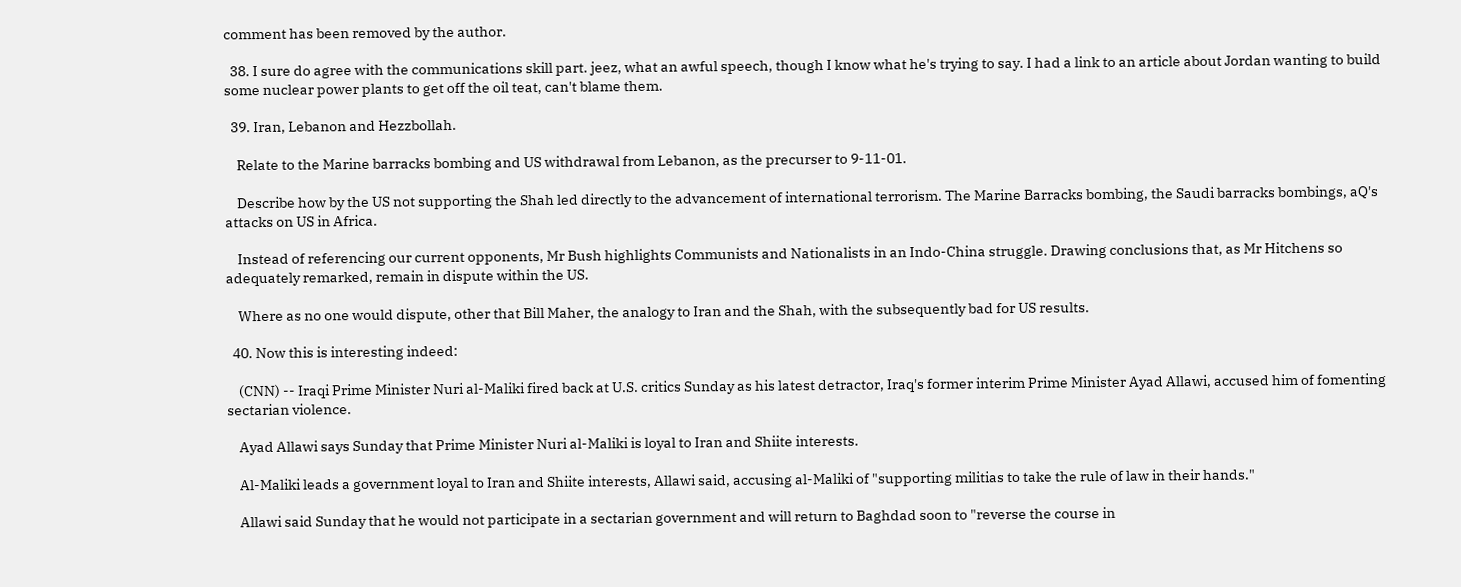comment has been removed by the author.

  38. I sure do agree with the communications skill part. jeez, what an awful speech, though I know what he's trying to say. I had a link to an article about Jordan wanting to build some nuclear power plants to get off the oil teat, can't blame them.

  39. Iran, Lebanon and Hezzbollah.

    Relate to the Marine barracks bombing and US withdrawal from Lebanon, as the precurser to 9-11-01.

    Describe how by the US not supporting the Shah led directly to the advancement of international terrorism. The Marine Barracks bombing, the Saudi barracks bombings, aQ's attacks on US in Africa.

    Instead of referencing our current opponents, Mr Bush highlights Communists and Nationalists in an Indo-China struggle. Drawing conclusions that, as Mr Hitchens so adequately remarked, remain in dispute within the US.

    Where as no one would dispute, other that Bill Maher, the analogy to Iran and the Shah, with the subsequently bad for US results.

  40. Now this is interesting indeed:

    (CNN) -- Iraqi Prime Minister Nuri al-Maliki fired back at U.S. critics Sunday as his latest detractor, Iraq's former interim Prime Minister Ayad Allawi, accused him of fomenting sectarian violence.

    Ayad Allawi says Sunday that Prime Minister Nuri al-Maliki is loyal to Iran and Shiite interests.

    Al-Maliki leads a government loyal to Iran and Shiite interests, Allawi said, accusing al-Maliki of "supporting militias to take the rule of law in their hands."

    Allawi said Sunday that he would not participate in a sectarian government and will return to Baghdad soon to "reverse the course in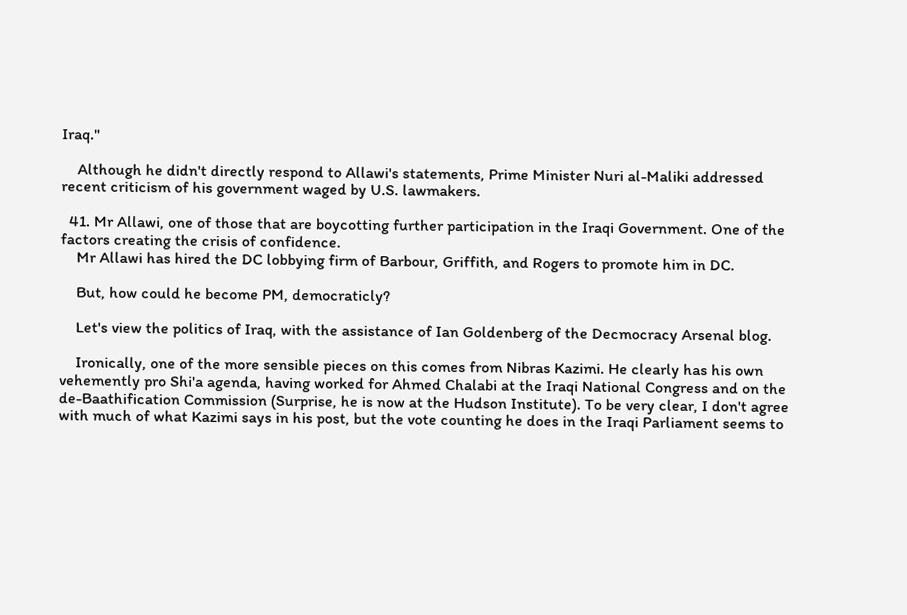Iraq."

    Although he didn't directly respond to Allawi's statements, Prime Minister Nuri al-Maliki addressed recent criticism of his government waged by U.S. lawmakers.

  41. Mr Allawi, one of those that are boycotting further participation in the Iraqi Government. One of the factors creating the crisis of confidence.
    Mr Allawi has hired the DC lobbying firm of Barbour, Griffith, and Rogers to promote him in DC.

    But, how could he become PM, democraticly?

    Let's view the politics of Iraq, with the assistance of Ian Goldenberg of the Decmocracy Arsenal blog.

    Ironically, one of the more sensible pieces on this comes from Nibras Kazimi. He clearly has his own vehemently pro Shi'a agenda, having worked for Ahmed Chalabi at the Iraqi National Congress and on the de-Baathification Commission (Surprise, he is now at the Hudson Institute). To be very clear, I don't agree with much of what Kazimi says in his post, but the vote counting he does in the Iraqi Parliament seems to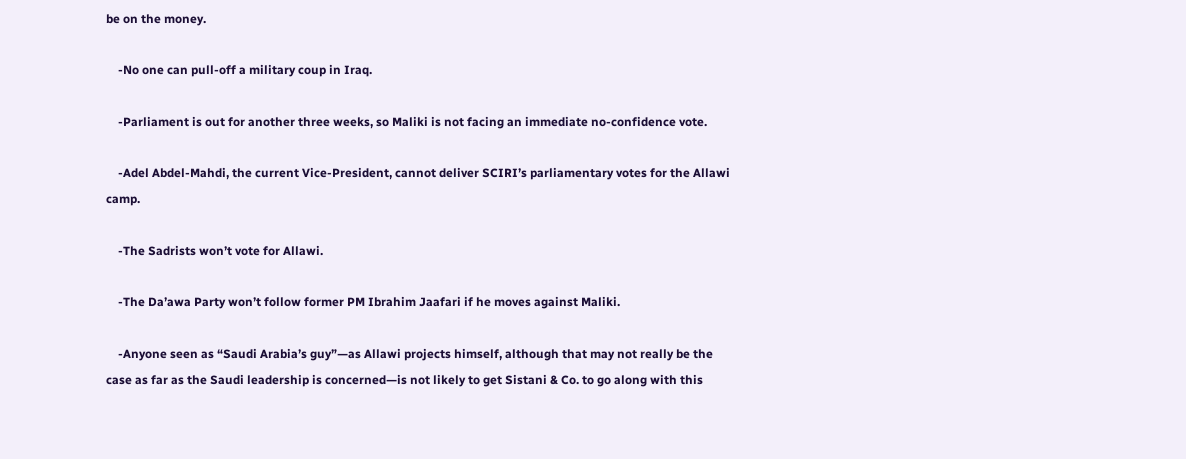be on the money.

    -No one can pull-off a military coup in Iraq.

    -Parliament is out for another three weeks, so Maliki is not facing an immediate no-confidence vote.

    -Adel Abdel-Mahdi, the current Vice-President, cannot deliver SCIRI’s parliamentary votes for the Allawi camp.

    -The Sadrists won’t vote for Allawi.

    -The Da’awa Party won’t follow former PM Ibrahim Jaafari if he moves against Maliki.

    -Anyone seen as “Saudi Arabia’s guy”—as Allawi projects himself, although that may not really be the case as far as the Saudi leadership is concerned—is not likely to get Sistani & Co. to go along with this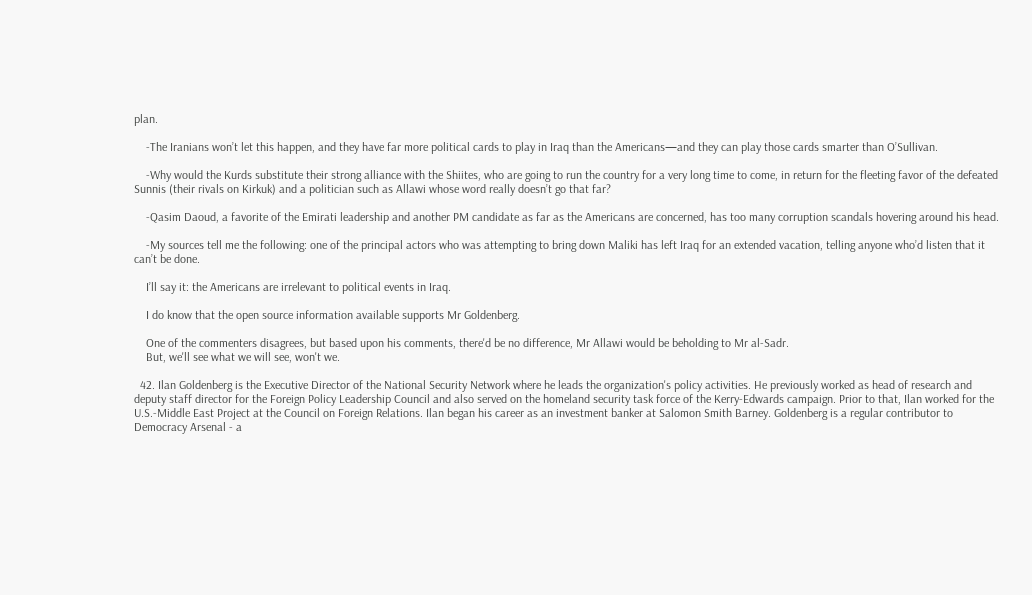plan.

    -The Iranians won’t let this happen, and they have far more political cards to play in Iraq than the Americans—and they can play those cards smarter than O’Sullivan.

    -Why would the Kurds substitute their strong alliance with the Shiites, who are going to run the country for a very long time to come, in return for the fleeting favor of the defeated Sunnis (their rivals on Kirkuk) and a politician such as Allawi whose word really doesn’t go that far?

    -Qasim Daoud, a favorite of the Emirati leadership and another PM candidate as far as the Americans are concerned, has too many corruption scandals hovering around his head.

    -My sources tell me the following: one of the principal actors who was attempting to bring down Maliki has left Iraq for an extended vacation, telling anyone who’d listen that it can’t be done.

    I’ll say it: the Americans are irrelevant to political events in Iraq.

    I do know that the open source information available supports Mr Goldenberg.

    One of the commenters disagrees, but based upon his comments, there'd be no difference, Mr Allawi would be beholding to Mr al-Sadr.
    But, we'll see what we will see, won't we.

  42. Ilan Goldenberg is the Executive Director of the National Security Network where he leads the organization's policy activities. He previously worked as head of research and deputy staff director for the Foreign Policy Leadership Council and also served on the homeland security task force of the Kerry-Edwards campaign. Prior to that, Ilan worked for the U.S.-Middle East Project at the Council on Foreign Relations. Ilan began his career as an investment banker at Salomon Smith Barney. Goldenberg is a regular contributor to Democracy Arsenal - a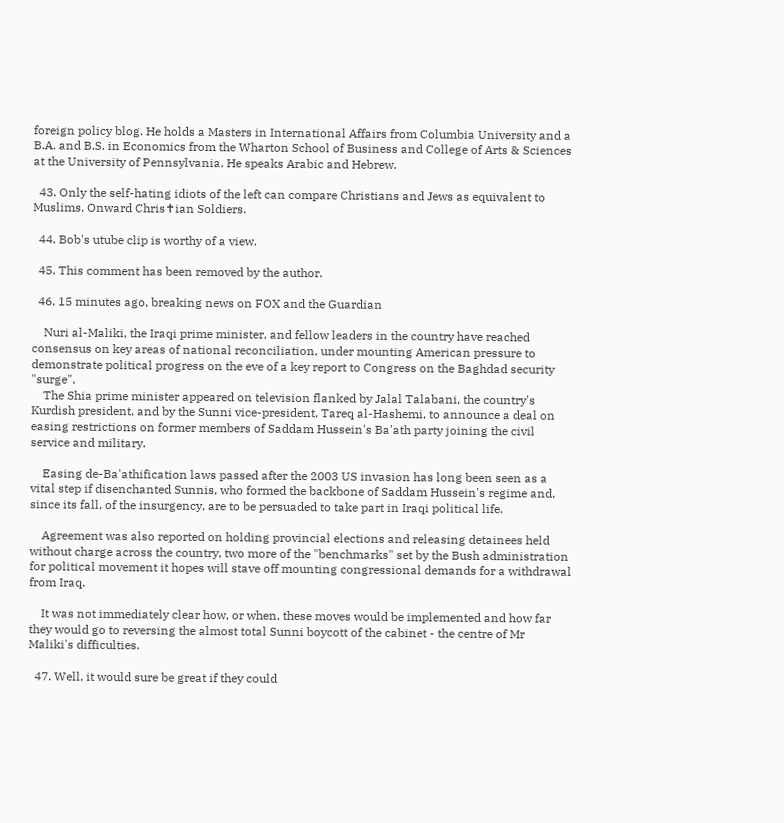foreign policy blog. He holds a Masters in International Affairs from Columbia University and a B.A. and B.S. in Economics from the Wharton School of Business and College of Arts & Sciences at the University of Pennsylvania. He speaks Arabic and Hebrew.

  43. Only the self-hating idiots of the left can compare Christians and Jews as equivalent to Muslims. Onward Chris✝ian Soldiers.

  44. Bob's utube clip is worthy of a view.

  45. This comment has been removed by the author.

  46. 15 minutes ago, breaking news on FOX and the Guardian

    Nuri al-Maliki, the Iraqi prime minister, and fellow leaders in the country have reached consensus on key areas of national reconciliation, under mounting American pressure to demonstrate political progress on the eve of a key report to Congress on the Baghdad security "surge".
    The Shia prime minister appeared on television flanked by Jalal Talabani, the country's Kurdish president, and by the Sunni vice-president, Tareq al-Hashemi, to announce a deal on easing restrictions on former members of Saddam Hussein's Ba'ath party joining the civil service and military.

    Easing de-Ba'athification laws passed after the 2003 US invasion has long been seen as a vital step if disenchanted Sunnis, who formed the backbone of Saddam Hussein's regime and, since its fall, of the insurgency, are to be persuaded to take part in Iraqi political life.

    Agreement was also reported on holding provincial elections and releasing detainees held without charge across the country, two more of the "benchmarks" set by the Bush administration for political movement it hopes will stave off mounting congressional demands for a withdrawal from Iraq.

    It was not immediately clear how, or when, these moves would be implemented and how far they would go to reversing the almost total Sunni boycott of the cabinet - the centre of Mr Maliki's difficulties.

  47. Well, it would sure be great if they could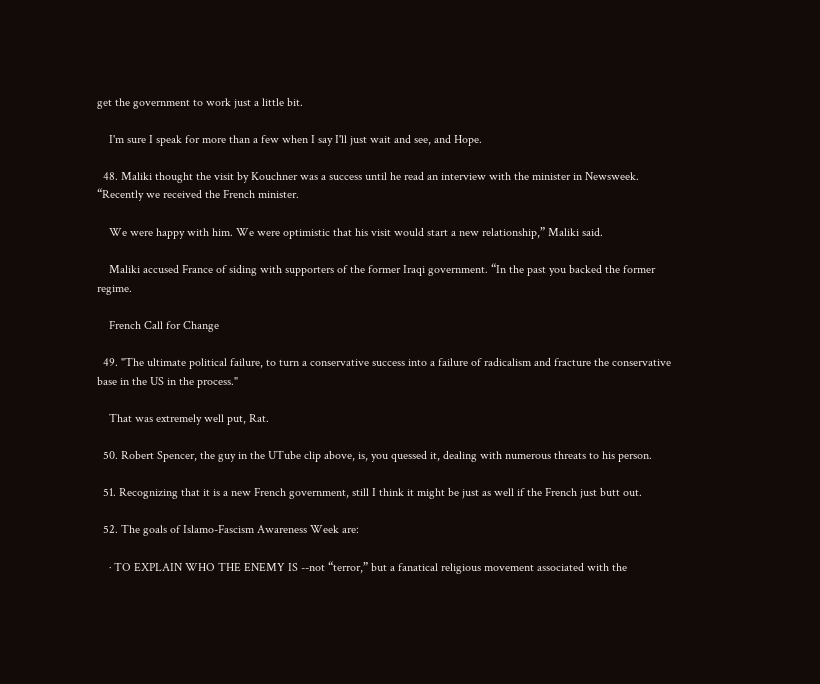get the government to work just a little bit.

    I'm sure I speak for more than a few when I say I'll just wait and see, and Hope.

  48. Maliki thought the visit by Kouchner was a success until he read an interview with the minister in Newsweek. “Recently we received the French minister.

    We were happy with him. We were optimistic that his visit would start a new relationship,” Maliki said.

    Maliki accused France of siding with supporters of the former Iraqi government. “In the past you backed the former regime.

    French Call for Change

  49. "The ultimate political failure, to turn a conservative success into a failure of radicalism and fracture the conservative base in the US in the process."

    That was extremely well put, Rat.

  50. Robert Spencer, the guy in the UTube clip above, is, you quessed it, dealing with numerous threats to his person.

  51. Recognizing that it is a new French government, still I think it might be just as well if the French just butt out.

  52. The goals of Islamo-Fascism Awareness Week are:

    · TO EXPLAIN WHO THE ENEMY IS --not “terror,” but a fanatical religious movement associated with the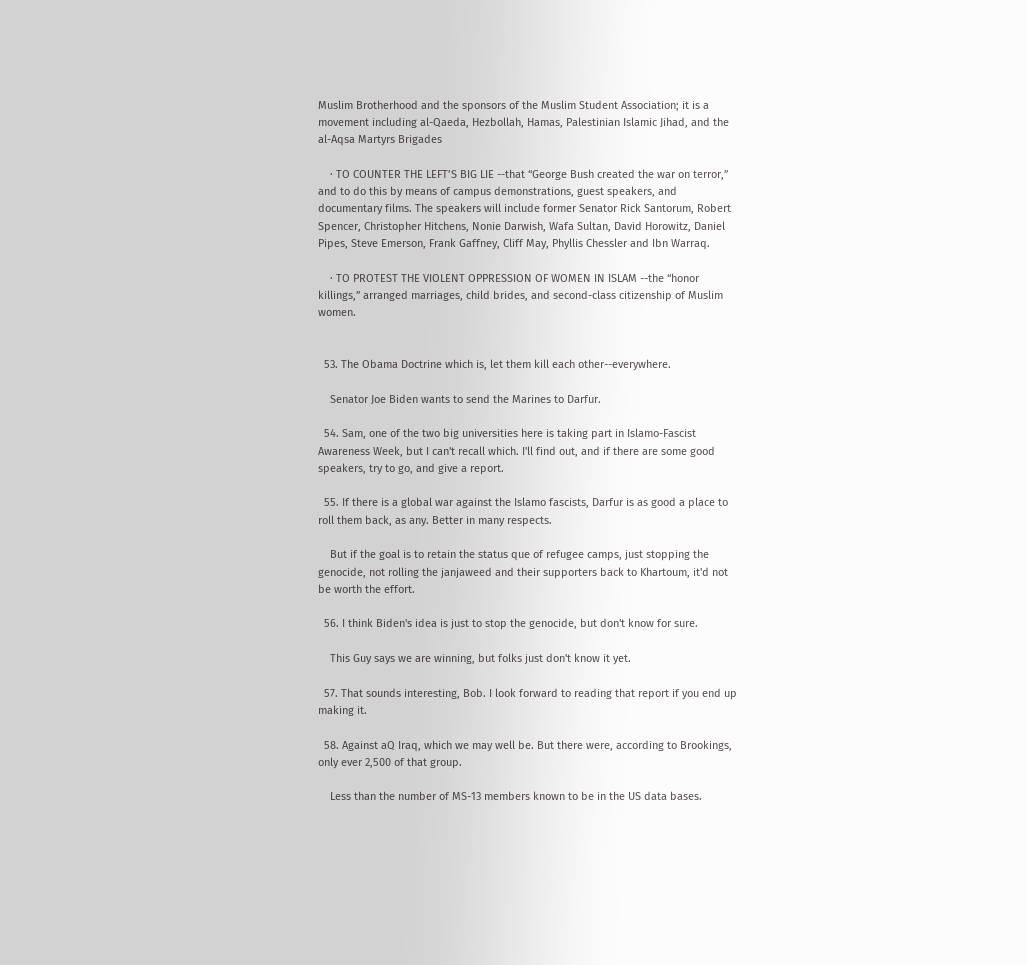Muslim Brotherhood and the sponsors of the Muslim Student Association; it is a movement including al-Qaeda, Hezbollah, Hamas, Palestinian Islamic Jihad, and the al-Aqsa Martyrs Brigades

    · TO COUNTER THE LEFT’S BIG LIE --that “George Bush created the war on terror,” and to do this by means of campus demonstrations, guest speakers, and documentary films. The speakers will include former Senator Rick Santorum, Robert Spencer, Christopher Hitchens, Nonie Darwish, Wafa Sultan, David Horowitz, Daniel Pipes, Steve Emerson, Frank Gaffney, Cliff May, Phyllis Chessler and Ibn Warraq.

    · TO PROTEST THE VIOLENT OPPRESSION OF WOMEN IN ISLAM --the “honor killings,” arranged marriages, child brides, and second-class citizenship of Muslim women.


  53. The Obama Doctrine which is, let them kill each other--everywhere.

    Senator Joe Biden wants to send the Marines to Darfur.

  54. Sam, one of the two big universities here is taking part in Islamo-Fascist Awareness Week, but I can't recall which. I'll find out, and if there are some good speakers, try to go, and give a report.

  55. If there is a global war against the Islamo fascists, Darfur is as good a place to roll them back, as any. Better in many respects.

    But if the goal is to retain the status que of refugee camps, just stopping the genocide, not rolling the janjaweed and their supporters back to Khartoum, it'd not be worth the effort.

  56. I think Biden's idea is just to stop the genocide, but don't know for sure.

    This Guy says we are winning, but folks just don't know it yet.

  57. That sounds interesting, Bob. I look forward to reading that report if you end up making it.

  58. Against aQ Iraq, which we may well be. But there were, according to Brookings, only ever 2,500 of that group.

    Less than the number of MS-13 members known to be in the US data bases.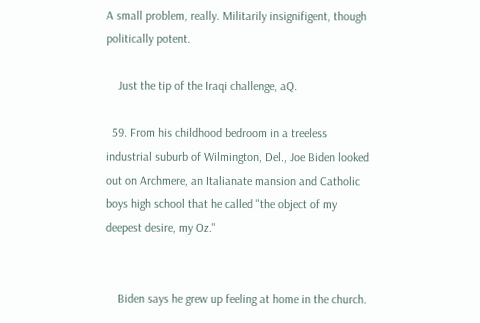A small problem, really. Militarily insignifigent, though politically potent.

    Just the tip of the Iraqi challenge, aQ.

  59. From his childhood bedroom in a treeless industrial suburb of Wilmington, Del., Joe Biden looked out on Archmere, an Italianate mansion and Catholic boys high school that he called "the object of my deepest desire, my Oz."


    Biden says he grew up feeling at home in the church.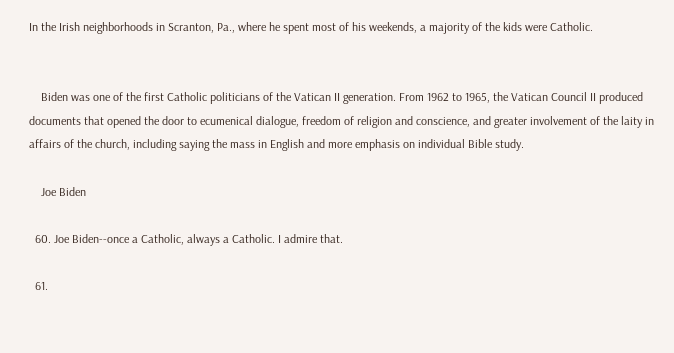In the Irish neighborhoods in Scranton, Pa., where he spent most of his weekends, a majority of the kids were Catholic.


    Biden was one of the first Catholic politicians of the Vatican II generation. From 1962 to 1965, the Vatican Council II produced documents that opened the door to ecumenical dialogue, freedom of religion and conscience, and greater involvement of the laity in affairs of the church, including saying the mass in English and more emphasis on individual Bible study.

    Joe Biden

  60. Joe Biden--once a Catholic, always a Catholic. I admire that.

  61.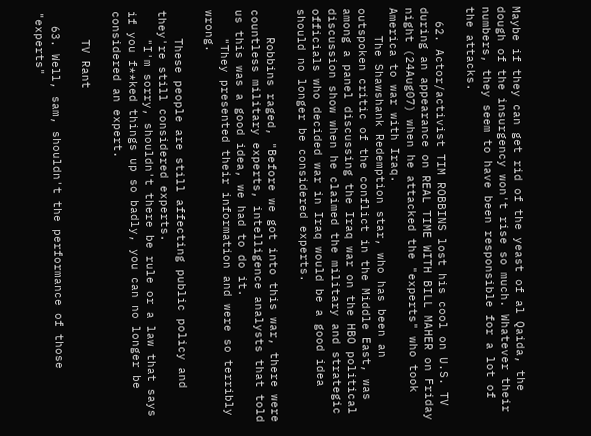Maybe if they can get rid of the yeast of al Qaida, the dough of the insurgency won't rise so much. Whatever their numbers, they seem to have been responsible for a lot of the attacks.

  62. Actor/activist TIM ROBBINS lost his cool on U.S. TV during an appearance on REAL TIME WITH BILL MAHER on Friday night (24Aug07) when he attacked the "experts" who took America to war with Iraq.
    The Shawshank Redemption star, who has been an outspoken critic of the conflict in the Middle East, was among a panel discussing the Iraq war on the HBO political discussion show when he claimed the military and strategic officials who decided war in Iraq would be a good idea should no longer be considered experts.

    Robbins raged, "Before we got into this war, there were countless military experts, intelligence analysts that told us this was a good idea, we had to do it.
    "They presented their information and were so terribly wrong.

    These people are still affecting public policy and they're still considered experts.
    "I'm sorry, shouldn't there be rule or a law that says if you f**ked things up so badly, you can no longer be considered an expert.

    TV Rant

  63. Well, sam, shouldn't the performance of those "experts"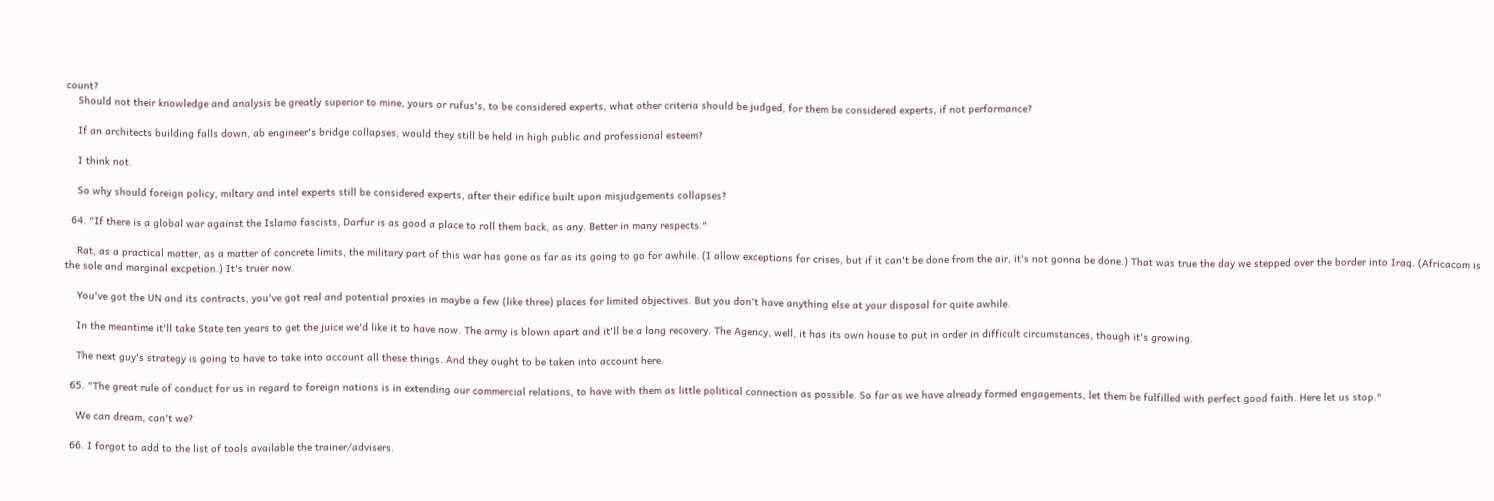count?
    Should not their knowledge and analysis be greatly superior to mine, yours or rufus's, to be considered experts, what other criteria should be judged, for them be considered experts, if not performance?

    If an architects building falls down, ab engineer's bridge collapses, would they still be held in high public and professional esteem?

    I think not.

    So why should foreign policy, miltary and intel experts still be considered experts, after their edifice built upon misjudgements collapses?

  64. "If there is a global war against the Islamo fascists, Darfur is as good a place to roll them back, as any. Better in many respects."

    Rat, as a practical matter, as a matter of concrete limits, the military part of this war has gone as far as its going to go for awhile. (I allow exceptions for crises, but if it can't be done from the air, it's not gonna be done.) That was true the day we stepped over the border into Iraq. (Africacom is the sole and marginal excpetion.) It's truer now.

    You've got the UN and its contracts, you've got real and potential proxies in maybe a few (like three) places for limited objectives. But you don't have anything else at your disposal for quite awhile.

    In the meantime it'll take State ten years to get the juice we'd like it to have now. The army is blown apart and it'll be a long recovery. The Agency, well, it has its own house to put in order in difficult circumstances, though it's growing.

    The next guy's strategy is going to have to take into account all these things. And they ought to be taken into account here.

  65. "The great rule of conduct for us in regard to foreign nations is in extending our commercial relations, to have with them as little political connection as possible. So far as we have already formed engagements, let them be fulfilled with perfect good faith. Here let us stop."

    We can dream, can't we?

  66. I forgot to add to the list of tools available the trainer/advisers.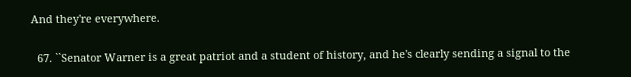And they're everywhere.

  67. ``Senator Warner is a great patriot and a student of history, and he's clearly sending a signal to the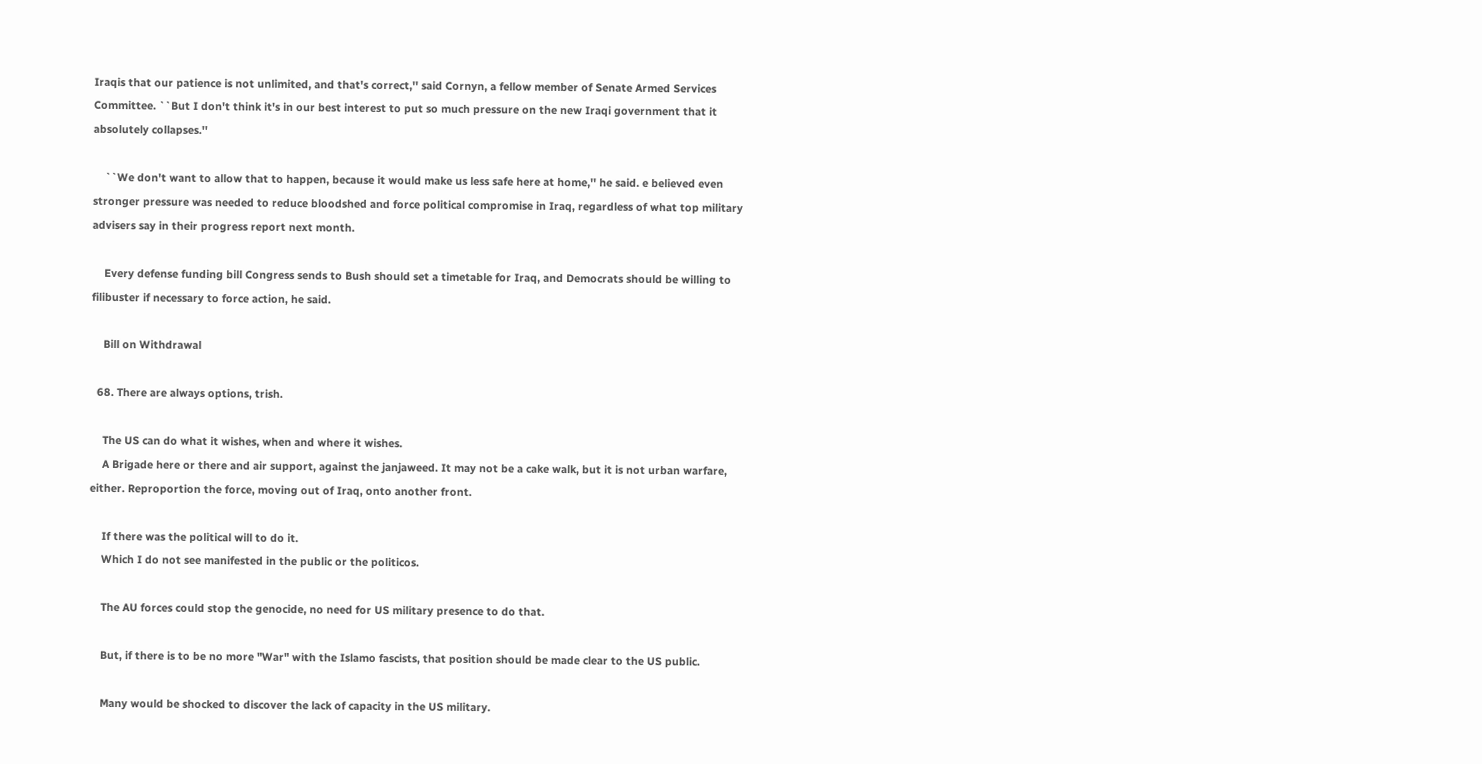Iraqis that our patience is not unlimited, and that's correct,'' said Cornyn, a fellow member of Senate Armed Services Committee. ``But I don't think it's in our best interest to put so much pressure on the new Iraqi government that it absolutely collapses.''

    ``We don't want to allow that to happen, because it would make us less safe here at home,'' he said. e believed even stronger pressure was needed to reduce bloodshed and force political compromise in Iraq, regardless of what top military advisers say in their progress report next month.

    Every defense funding bill Congress sends to Bush should set a timetable for Iraq, and Democrats should be willing to filibuster if necessary to force action, he said.

    Bill on Withdrawal

  68. There are always options, trish.

    The US can do what it wishes, when and where it wishes.
    A Brigade here or there and air support, against the janjaweed. It may not be a cake walk, but it is not urban warfare, either. Reproportion the force, moving out of Iraq, onto another front.

    If there was the political will to do it.
    Which I do not see manifested in the public or the politicos.

    The AU forces could stop the genocide, no need for US military presence to do that.

    But, if there is to be no more "War" with the Islamo fascists, that position should be made clear to the US public.

    Many would be shocked to discover the lack of capacity in the US military.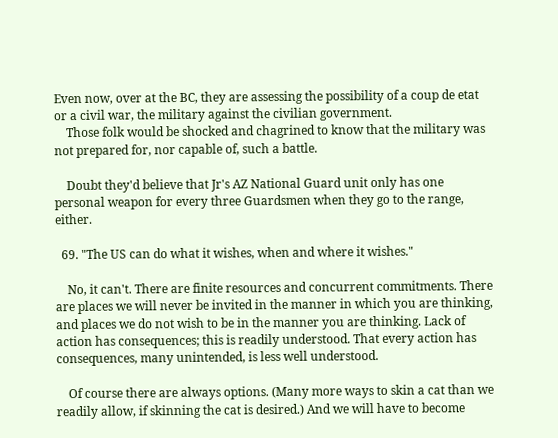Even now, over at the BC, they are assessing the possibility of a coup de etat or a civil war, the military against the civilian government.
    Those folk would be shocked and chagrined to know that the military was not prepared for, nor capable of, such a battle.

    Doubt they'd believe that Jr's AZ National Guard unit only has one personal weapon for every three Guardsmen when they go to the range, either.

  69. "The US can do what it wishes, when and where it wishes."

    No, it can't. There are finite resources and concurrent commitments. There are places we will never be invited in the manner in which you are thinking, and places we do not wish to be in the manner you are thinking. Lack of action has consequences; this is readily understood. That every action has consequences, many unintended, is less well understood.

    Of course there are always options. (Many more ways to skin a cat than we readily allow, if skinning the cat is desired.) And we will have to become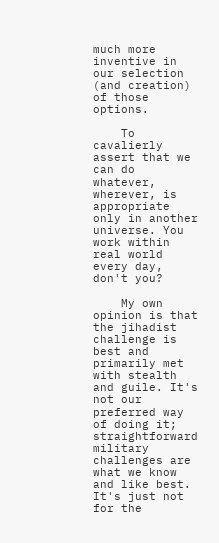much more inventive in our selection (and creation) of those options.

    To cavalierly assert that we can do whatever, wherever, is appropriate only in another universe. You work within real world every day, don't you?

    My own opinion is that the jihadist challenge is best and primarily met with stealth and guile. It's not our preferred way of doing it; straightforward military challenges are what we know and like best. It's just not for the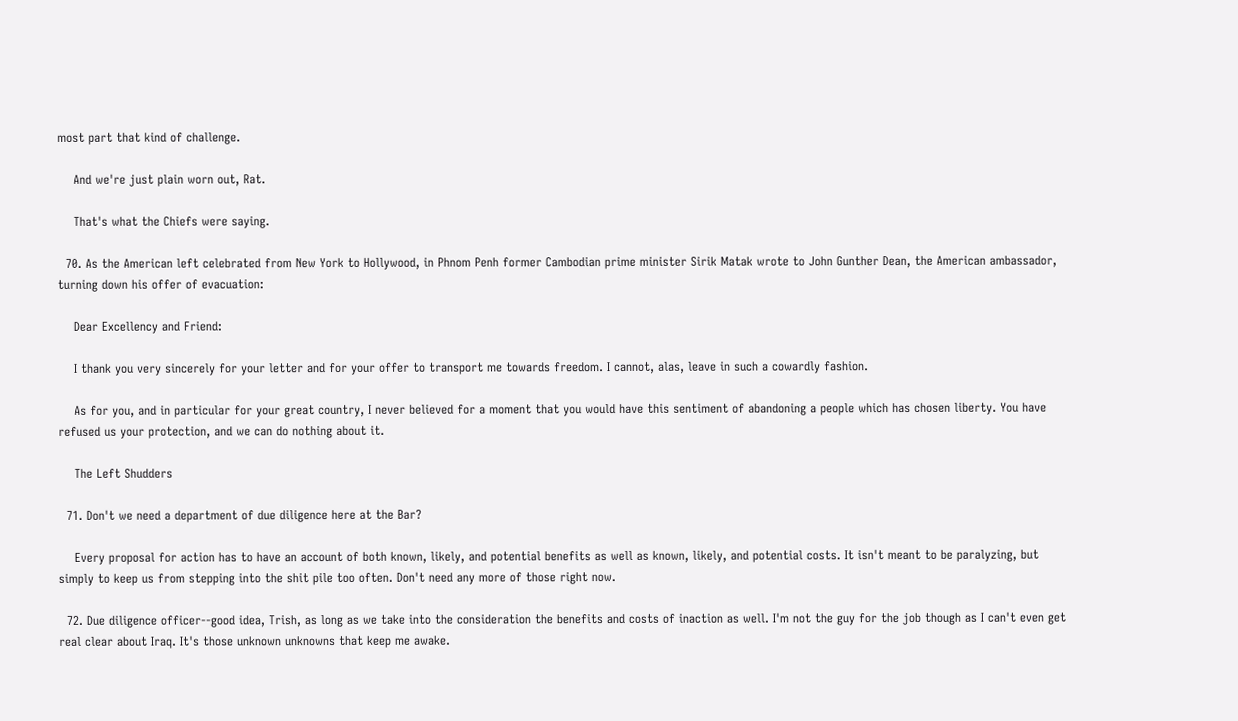most part that kind of challenge.

    And we're just plain worn out, Rat.

    That's what the Chiefs were saying.

  70. As the American left celebrated from New York to Hollywood, in Phnom Penh former Cambodian prime minister Sirik Matak wrote to John Gunther Dean, the American ambassador, turning down his offer of evacuation:

    Dear Excellency and Friend:

    I thank you very sincerely for your letter and for your offer to transport me towards freedom. I cannot, alas, leave in such a cowardly fashion.

    As for you, and in particular for your great country, I never believed for a moment that you would have this sentiment of abandoning a people which has chosen liberty. You have refused us your protection, and we can do nothing about it.

    The Left Shudders

  71. Don't we need a department of due diligence here at the Bar?

    Every proposal for action has to have an account of both known, likely, and potential benefits as well as known, likely, and potential costs. It isn't meant to be paralyzing, but simply to keep us from stepping into the shit pile too often. Don't need any more of those right now.

  72. Due diligence officer--good idea, Trish, as long as we take into the consideration the benefits and costs of inaction as well. I'm not the guy for the job though as I can't even get real clear about Iraq. It's those unknown unknowns that keep me awake.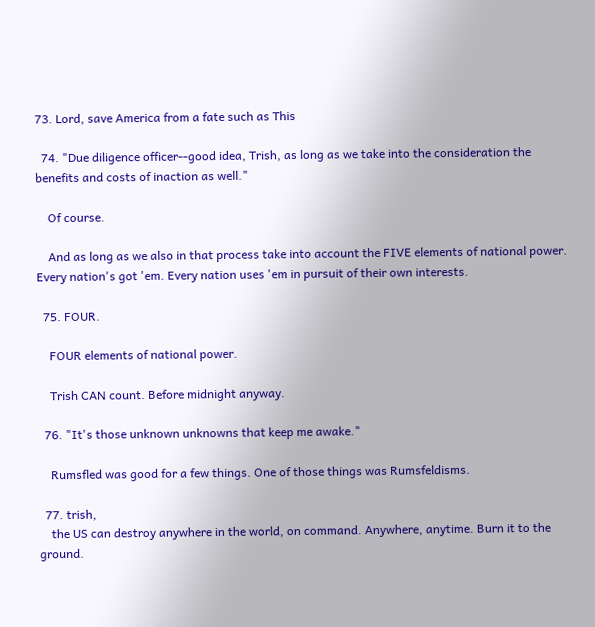73. Lord, save America from a fate such as This

  74. "Due diligence officer--good idea, Trish, as long as we take into the consideration the benefits and costs of inaction as well."

    Of course.

    And as long as we also in that process take into account the FIVE elements of national power. Every nation's got 'em. Every nation uses 'em in pursuit of their own interests.

  75. FOUR.

    FOUR elements of national power.

    Trish CAN count. Before midnight anyway.

  76. "It's those unknown unknowns that keep me awake."

    Rumsfled was good for a few things. One of those things was Rumsfeldisms.

  77. trish,
    the US can destroy anywhere in the world, on command. Anywhere, anytime. Burn it to the ground.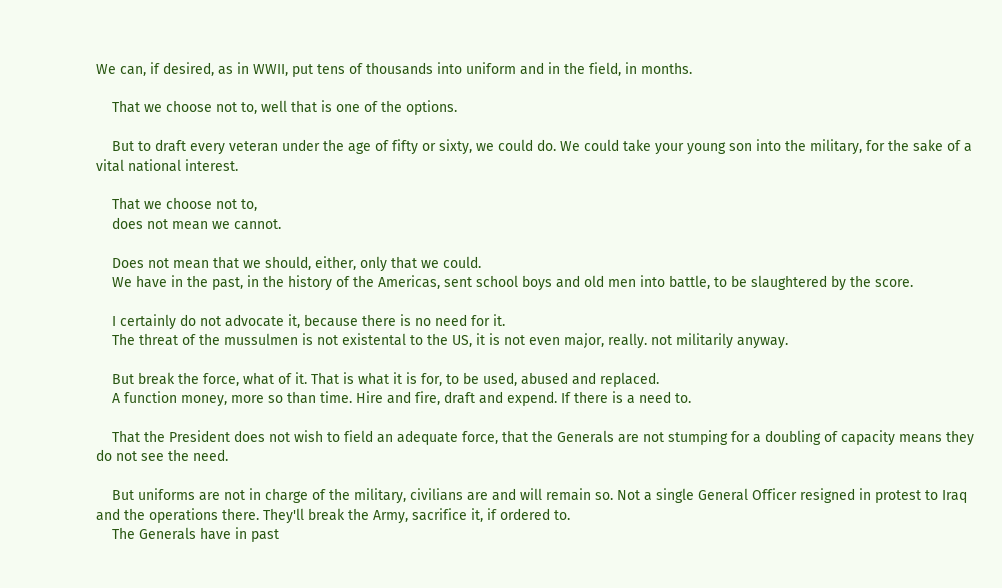We can, if desired, as in WWII, put tens of thousands into uniform and in the field, in months.

    That we choose not to, well that is one of the options.

    But to draft every veteran under the age of fifty or sixty, we could do. We could take your young son into the military, for the sake of a vital national interest.

    That we choose not to,
    does not mean we cannot.

    Does not mean that we should, either, only that we could.
    We have in the past, in the history of the Americas, sent school boys and old men into battle, to be slaughtered by the score.

    I certainly do not advocate it, because there is no need for it.
    The threat of the mussulmen is not existental to the US, it is not even major, really. not militarily anyway.

    But break the force, what of it. That is what it is for, to be used, abused and replaced.
    A function money, more so than time. Hire and fire, draft and expend. If there is a need to.

    That the President does not wish to field an adequate force, that the Generals are not stumping for a doubling of capacity means they do not see the need.

    But uniforms are not in charge of the military, civilians are and will remain so. Not a single General Officer resigned in protest to Iraq and the operations there. They'll break the Army, sacrifice it, if ordered to.
    The Generals have in past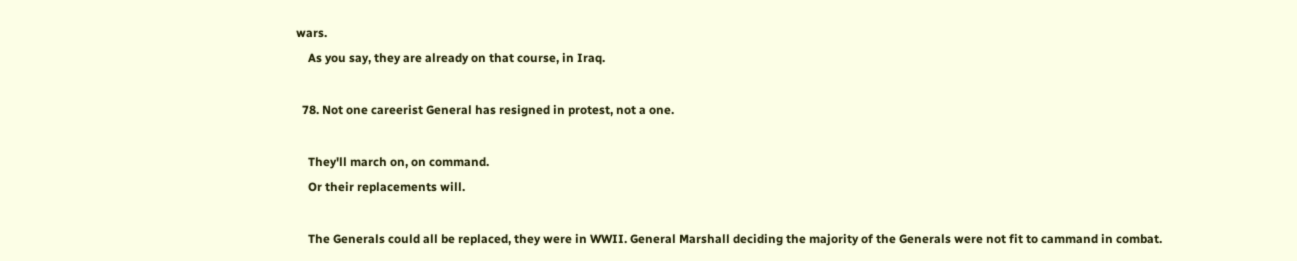wars.
    As you say, they are already on that course, in Iraq.

  78. Not one careerist General has resigned in protest, not a one.

    They'll march on, on command.
    Or their replacements will.

    The Generals could all be replaced, they were in WWII. General Marshall deciding the majority of the Generals were not fit to cammand in combat.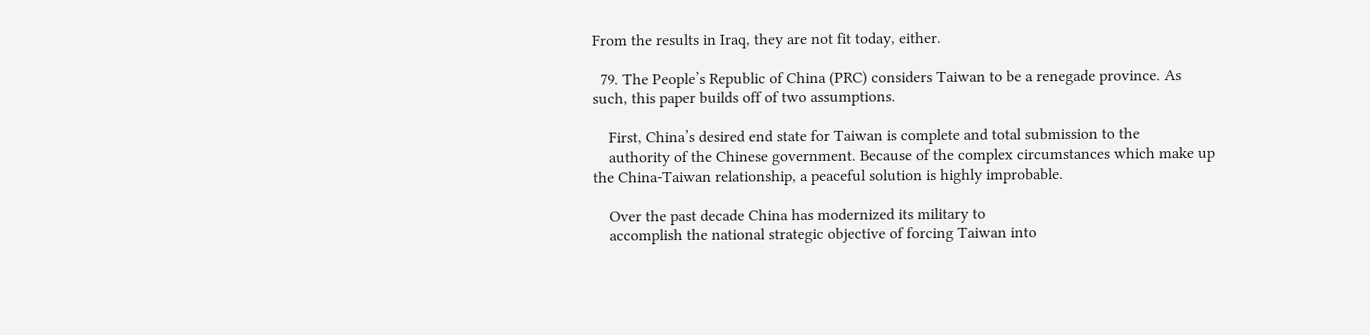From the results in Iraq, they are not fit today, either.

  79. The People’s Republic of China (PRC) considers Taiwan to be a renegade province. As such, this paper builds off of two assumptions.

    First, China’s desired end state for Taiwan is complete and total submission to the
    authority of the Chinese government. Because of the complex circumstances which make up the China-Taiwan relationship, a peaceful solution is highly improbable.

    Over the past decade China has modernized its military to
    accomplish the national strategic objective of forcing Taiwan into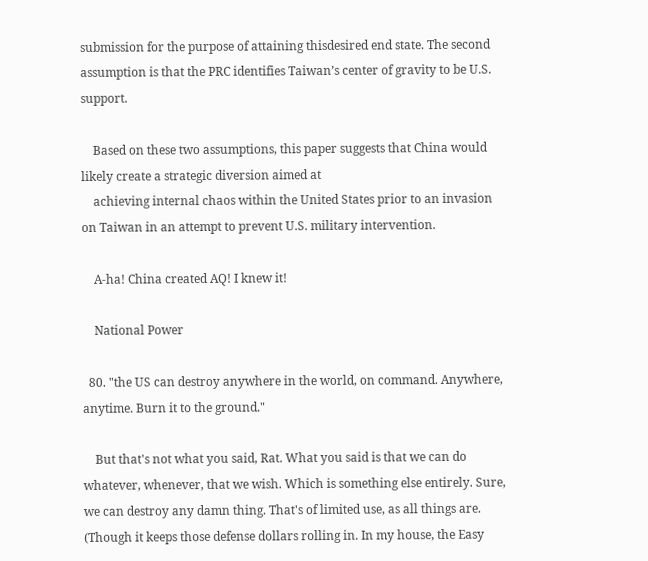submission for the purpose of attaining thisdesired end state. The second assumption is that the PRC identifies Taiwan’s center of gravity to be U.S. support.

    Based on these two assumptions, this paper suggests that China would likely create a strategic diversion aimed at
    achieving internal chaos within the United States prior to an invasion on Taiwan in an attempt to prevent U.S. military intervention.

    A-ha! China created AQ! I knew it!

    National Power

  80. "the US can destroy anywhere in the world, on command. Anywhere, anytime. Burn it to the ground."

    But that's not what you said, Rat. What you said is that we can do whatever, whenever, that we wish. Which is something else entirely. Sure, we can destroy any damn thing. That's of limited use, as all things are. (Though it keeps those defense dollars rolling in. In my house, the Easy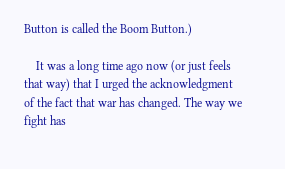Button is called the Boom Button.)

    It was a long time ago now (or just feels that way) that I urged the acknowledgment of the fact that war has changed. The way we fight has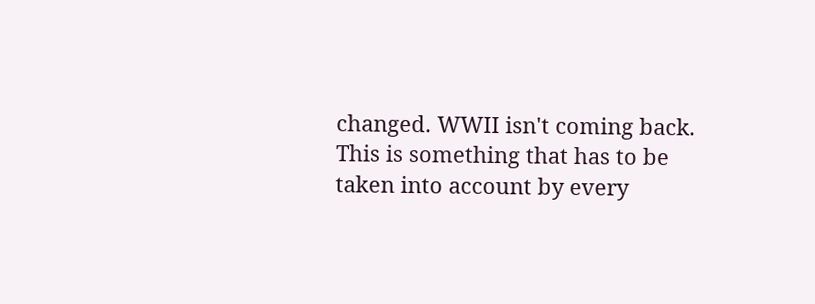changed. WWII isn't coming back. This is something that has to be taken into account by every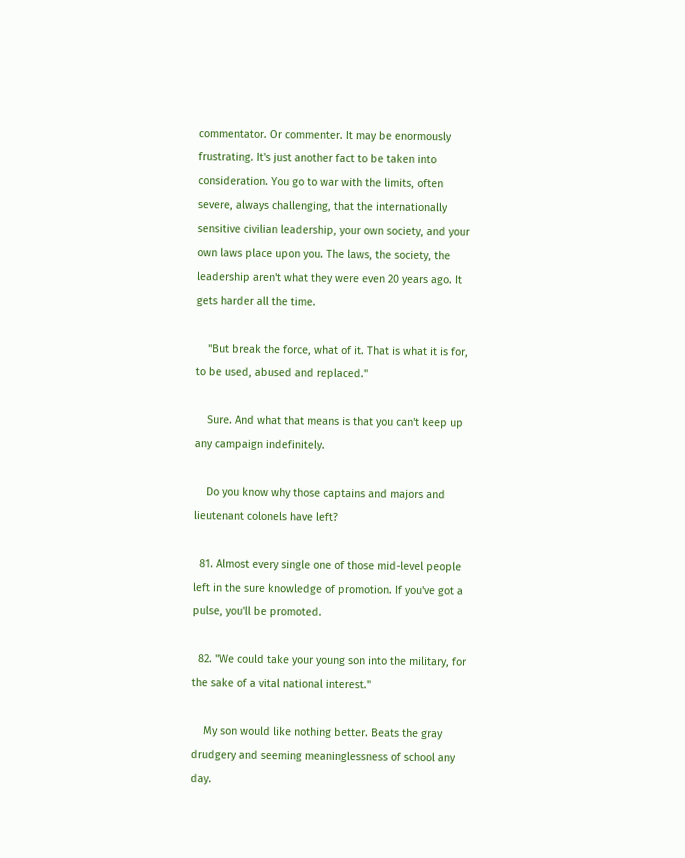commentator. Or commenter. It may be enormously frustrating. It's just another fact to be taken into consideration. You go to war with the limits, often severe, always challenging, that the internationally sensitive civilian leadership, your own society, and your own laws place upon you. The laws, the society, the leadership aren't what they were even 20 years ago. It gets harder all the time.

    "But break the force, what of it. That is what it is for, to be used, abused and replaced."

    Sure. And what that means is that you can't keep up any campaign indefinitely.

    Do you know why those captains and majors and lieutenant colonels have left?

  81. Almost every single one of those mid-level people left in the sure knowledge of promotion. If you've got a pulse, you'll be promoted.

  82. "We could take your young son into the military, for the sake of a vital national interest."

    My son would like nothing better. Beats the gray drudgery and seeming meaninglessness of school any day.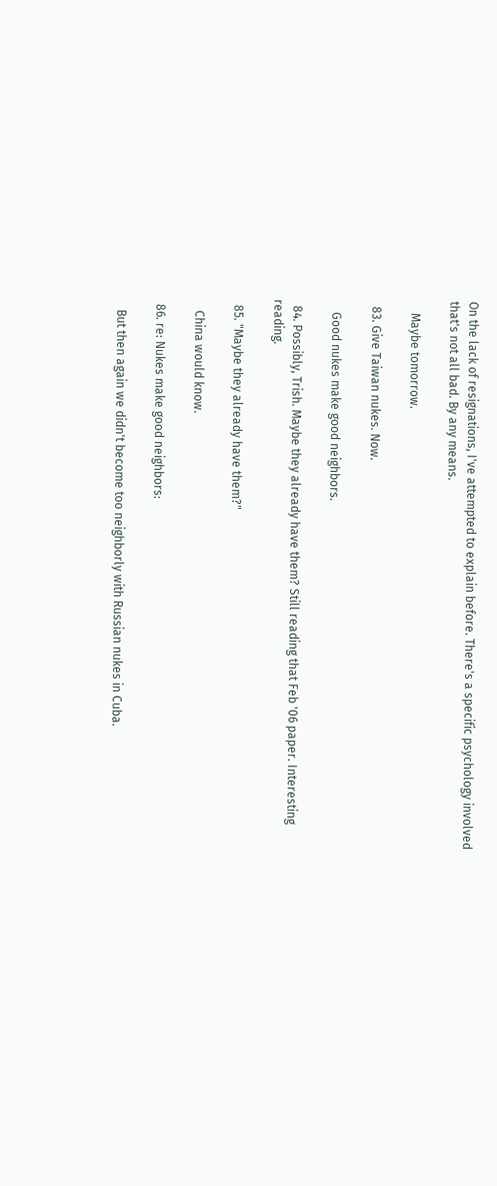On the lack of resignations, I've attempted to explain before. There's a specific psychology involved that's not all bad. By any means.

    Maybe tomorrow.

  83. Give Taiwan nukes. Now.

    Good nukes make good neighbors.

  84. Possibly, Trish. Maybe they already have them? Still reading that Feb '06 paper. Interesting reading.

  85. "Maybe they already have them?"

    China would know.

  86. re: Nukes make good neighbors:

    But then again we didn't become too neighborly with Russian nukes in Cuba.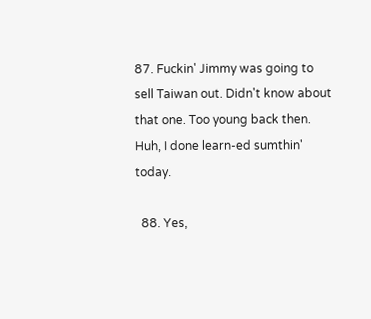87. Fuckin' Jimmy was going to sell Taiwan out. Didn't know about that one. Too young back then. Huh, I done learn-ed sumthin' today.

  88. Yes,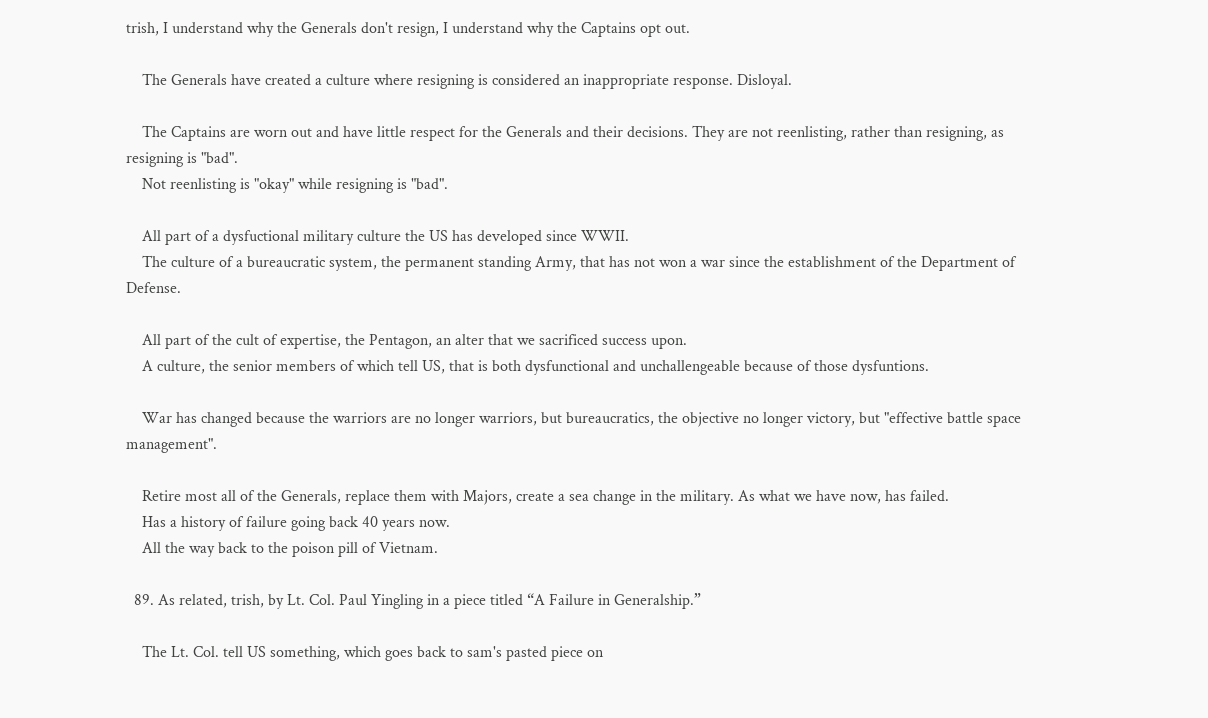trish, I understand why the Generals don't resign, I understand why the Captains opt out.

    The Generals have created a culture where resigning is considered an inappropriate response. Disloyal.

    The Captains are worn out and have little respect for the Generals and their decisions. They are not reenlisting, rather than resigning, as resigning is "bad".
    Not reenlisting is "okay" while resigning is "bad".

    All part of a dysfuctional military culture the US has developed since WWII.
    The culture of a bureaucratic system, the permanent standing Army, that has not won a war since the establishment of the Department of Defense.

    All part of the cult of expertise, the Pentagon, an alter that we sacrificed success upon.
    A culture, the senior members of which tell US, that is both dysfunctional and unchallengeable because of those dysfuntions.

    War has changed because the warriors are no longer warriors, but bureaucratics, the objective no longer victory, but "effective battle space management".

    Retire most all of the Generals, replace them with Majors, create a sea change in the military. As what we have now, has failed.
    Has a history of failure going back 40 years now.
    All the way back to the poison pill of Vietnam.

  89. As related, trish, by Lt. Col. Paul Yingling in a piece titled “A Failure in Generalship.”

    The Lt. Col. tell US something, which goes back to sam's pasted piece on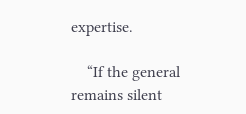expertise.

    “If the general remains silent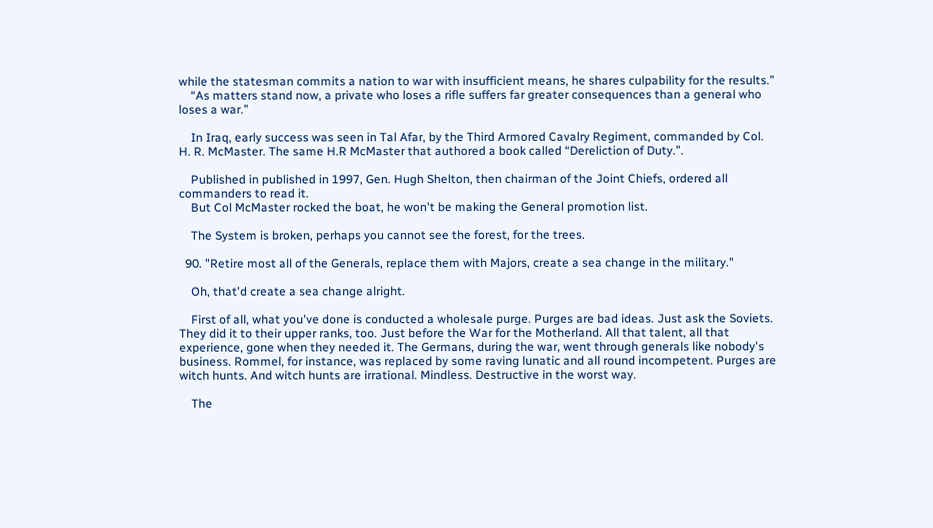while the statesman commits a nation to war with insufficient means, he shares culpability for the results.”
    “As matters stand now, a private who loses a rifle suffers far greater consequences than a general who loses a war.”

    In Iraq, early success was seen in Tal Afar, by the Third Armored Cavalry Regiment, commanded by Col. H. R. McMaster. The same H.R McMaster that authored a book called “Dereliction of Duty.”.

    Published in published in 1997, Gen. Hugh Shelton, then chairman of the Joint Chiefs, ordered all commanders to read it.
    But Col McMaster rocked the boat, he won't be making the General promotion list.

    The System is broken, perhaps you cannot see the forest, for the trees.

  90. "Retire most all of the Generals, replace them with Majors, create a sea change in the military."

    Oh, that'd create a sea change alright.

    First of all, what you've done is conducted a wholesale purge. Purges are bad ideas. Just ask the Soviets. They did it to their upper ranks, too. Just before the War for the Motherland. All that talent, all that experience, gone when they needed it. The Germans, during the war, went through generals like nobody's business. Rommel, for instance, was replaced by some raving lunatic and all round incompetent. Purges are witch hunts. And witch hunts are irrational. Mindless. Destructive in the worst way.

    The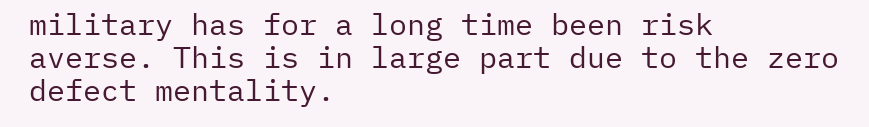military has for a long time been risk averse. This is in large part due to the zero defect mentality.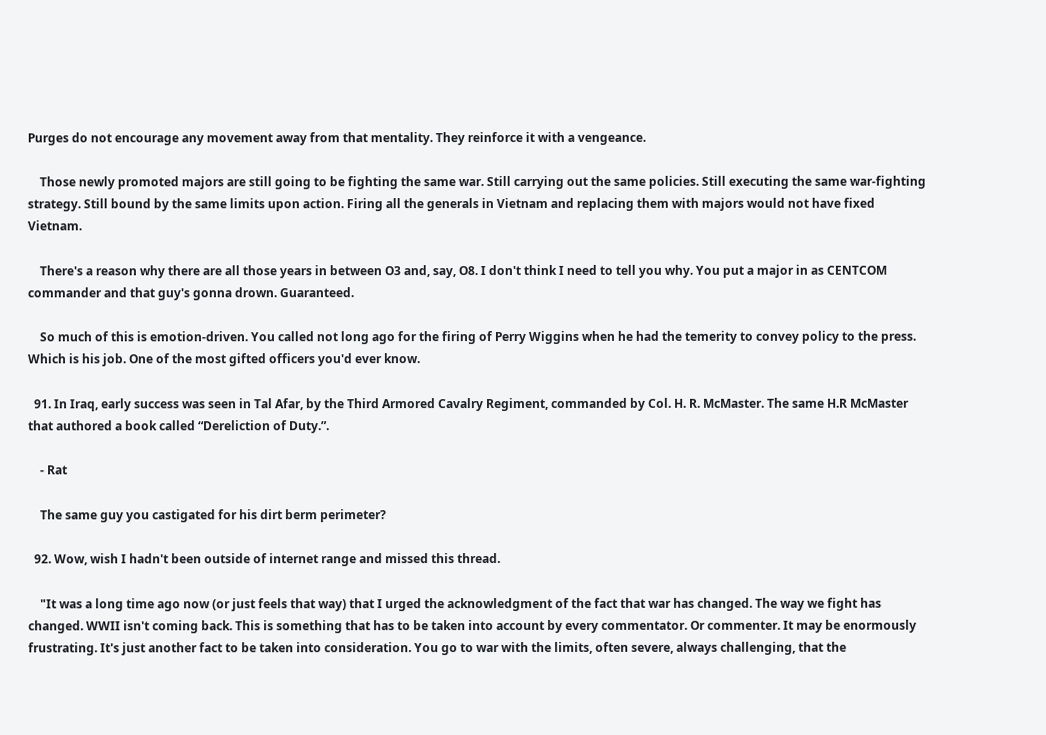Purges do not encourage any movement away from that mentality. They reinforce it with a vengeance.

    Those newly promoted majors are still going to be fighting the same war. Still carrying out the same policies. Still executing the same war-fighting strategy. Still bound by the same limits upon action. Firing all the generals in Vietnam and replacing them with majors would not have fixed Vietnam.

    There's a reason why there are all those years in between O3 and, say, O8. I don't think I need to tell you why. You put a major in as CENTCOM commander and that guy's gonna drown. Guaranteed.

    So much of this is emotion-driven. You called not long ago for the firing of Perry Wiggins when he had the temerity to convey policy to the press. Which is his job. One of the most gifted officers you'd ever know.

  91. In Iraq, early success was seen in Tal Afar, by the Third Armored Cavalry Regiment, commanded by Col. H. R. McMaster. The same H.R McMaster that authored a book called “Dereliction of Duty.”.

    - Rat

    The same guy you castigated for his dirt berm perimeter?

  92. Wow, wish I hadn't been outside of internet range and missed this thread.

    "It was a long time ago now (or just feels that way) that I urged the acknowledgment of the fact that war has changed. The way we fight has changed. WWII isn't coming back. This is something that has to be taken into account by every commentator. Or commenter. It may be enormously frustrating. It's just another fact to be taken into consideration. You go to war with the limits, often severe, always challenging, that the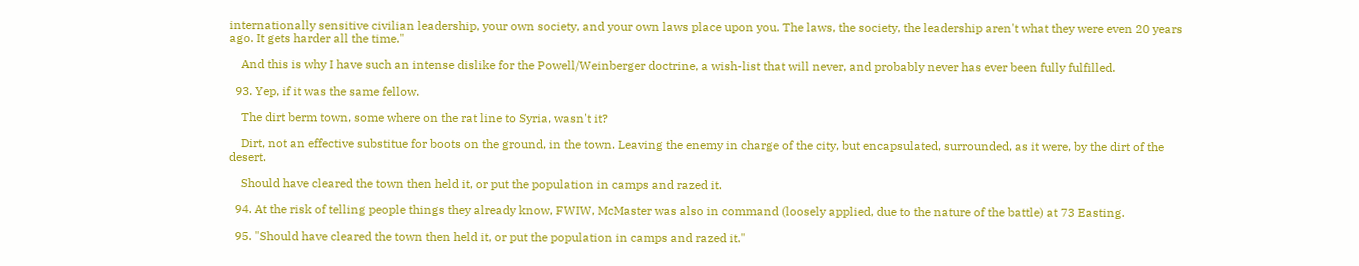internationally sensitive civilian leadership, your own society, and your own laws place upon you. The laws, the society, the leadership aren't what they were even 20 years ago. It gets harder all the time."

    And this is why I have such an intense dislike for the Powell/Weinberger doctrine, a wish-list that will never, and probably never has ever been fully fulfilled.

  93. Yep, if it was the same fellow.

    The dirt berm town, some where on the rat line to Syria, wasn't it?

    Dirt, not an effective substitue for boots on the ground, in the town. Leaving the enemy in charge of the city, but encapsulated, surrounded, as it were, by the dirt of the desert.

    Should have cleared the town then held it, or put the population in camps and razed it.

  94. At the risk of telling people things they already know, FWIW, McMaster was also in command (loosely applied, due to the nature of the battle) at 73 Easting.

  95. "Should have cleared the town then held it, or put the population in camps and razed it."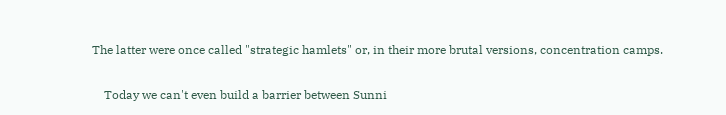The latter were once called "strategic hamlets" or, in their more brutal versions, concentration camps.

    Today we can't even build a barrier between Sunni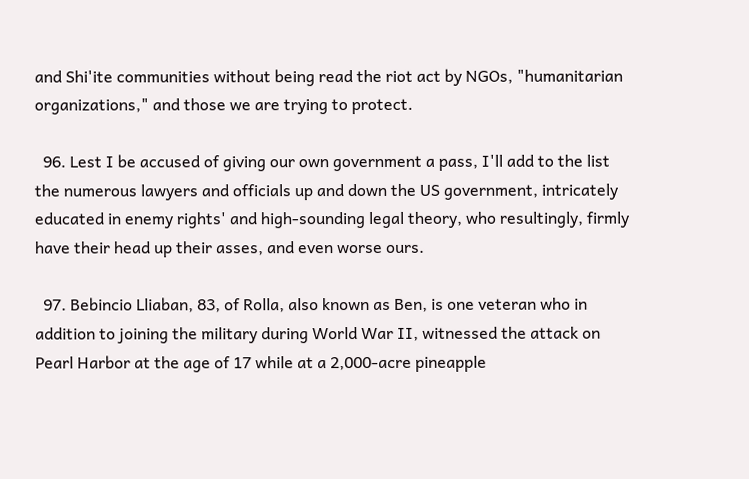and Shi'ite communities without being read the riot act by NGOs, "humanitarian organizations," and those we are trying to protect.

  96. Lest I be accused of giving our own government a pass, I'll add to the list the numerous lawyers and officials up and down the US government, intricately educated in enemy rights' and high-sounding legal theory, who resultingly, firmly have their head up their asses, and even worse ours.

  97. Bebincio Lliaban, 83, of Rolla, also known as Ben, is one veteran who in addition to joining the military during World War II, witnessed the attack on Pearl Harbor at the age of 17 while at a 2,000-acre pineapple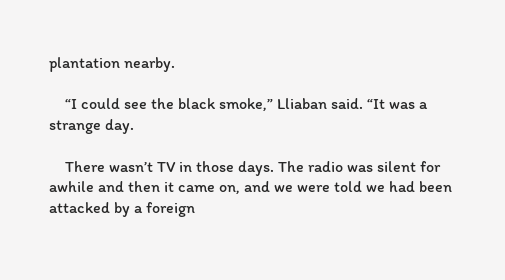plantation nearby.

    “I could see the black smoke,” Lliaban said. “It was a strange day.

    There wasn’t TV in those days. The radio was silent for awhile and then it came on, and we were told we had been attacked by a foreign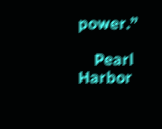power.”

    Pearl Harbor